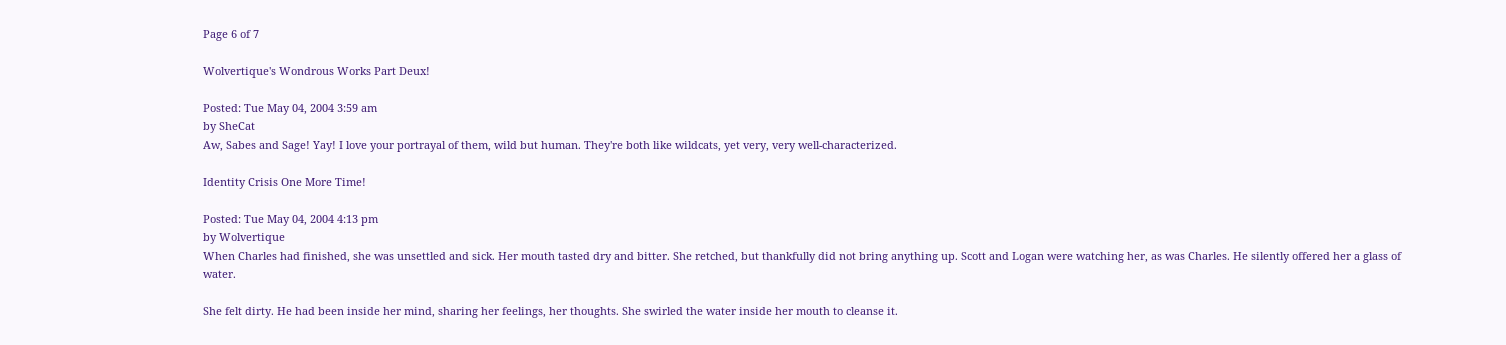Page 6 of 7

Wolvertique's Wondrous Works Part Deux!

Posted: Tue May 04, 2004 3:59 am
by SheCat
Aw, Sabes and Sage! Yay! I love your portrayal of them, wild but human. They're both like wildcats, yet very, very well-characterized.

Identity Crisis One More Time!

Posted: Tue May 04, 2004 4:13 pm
by Wolvertique
When Charles had finished, she was unsettled and sick. Her mouth tasted dry and bitter. She retched, but thankfully did not bring anything up. Scott and Logan were watching her, as was Charles. He silently offered her a glass of water.

She felt dirty. He had been inside her mind, sharing her feelings, her thoughts. She swirled the water inside her mouth to cleanse it.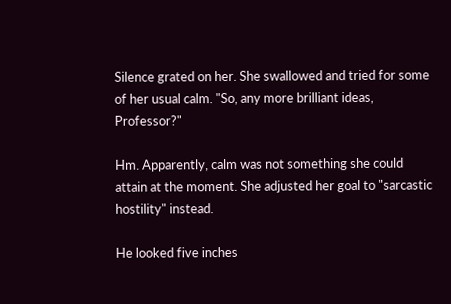Silence grated on her. She swallowed and tried for some of her usual calm. "So, any more brilliant ideas, Professor?"

Hm. Apparently, calm was not something she could attain at the moment. She adjusted her goal to "sarcastic hostility" instead.

He looked five inches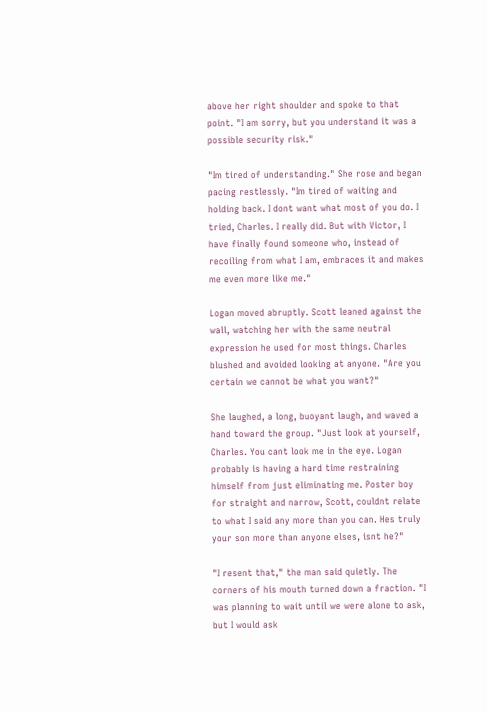above her right shoulder and spoke to that point. "I am sorry, but you understand it was a possible security risk."

"Im tired of understanding." She rose and began pacing restlessly. "Im tired of waiting and holding back. I dont want what most of you do. I tried, Charles. I really did. But with Victor, I have finally found someone who, instead of recoiling from what I am, embraces it and makes me even more like me."

Logan moved abruptly. Scott leaned against the wall, watching her with the same neutral expression he used for most things. Charles blushed and avoided looking at anyone. "Are you certain we cannot be what you want?"

She laughed, a long, buoyant laugh, and waved a hand toward the group. "Just look at yourself, Charles. You cant look me in the eye. Logan probably is having a hard time restraining himself from just eliminating me. Poster boy for straight and narrow, Scott, couldnt relate to what I said any more than you can. Hes truly your son more than anyone elses, isnt he?"

"I resent that," the man said quietly. The corners of his mouth turned down a fraction. "I was planning to wait until we were alone to ask, but I would ask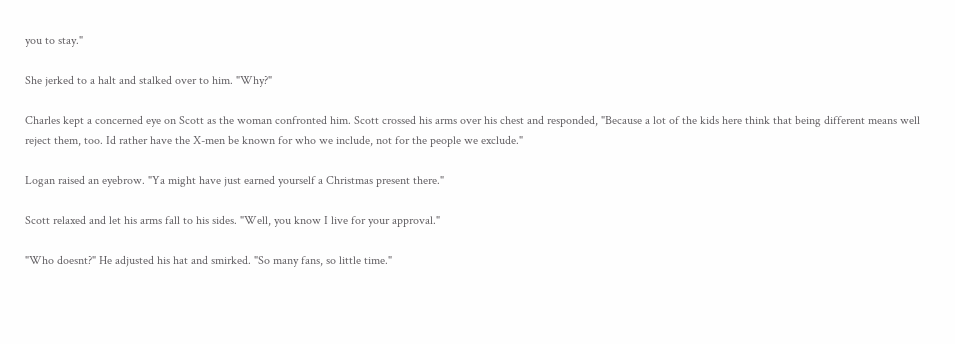you to stay."

She jerked to a halt and stalked over to him. "Why?"

Charles kept a concerned eye on Scott as the woman confronted him. Scott crossed his arms over his chest and responded, "Because a lot of the kids here think that being different means well reject them, too. Id rather have the X-men be known for who we include, not for the people we exclude."

Logan raised an eyebrow. "Ya might have just earned yourself a Christmas present there."

Scott relaxed and let his arms fall to his sides. "Well, you know I live for your approval."

"Who doesnt?" He adjusted his hat and smirked. "So many fans, so little time."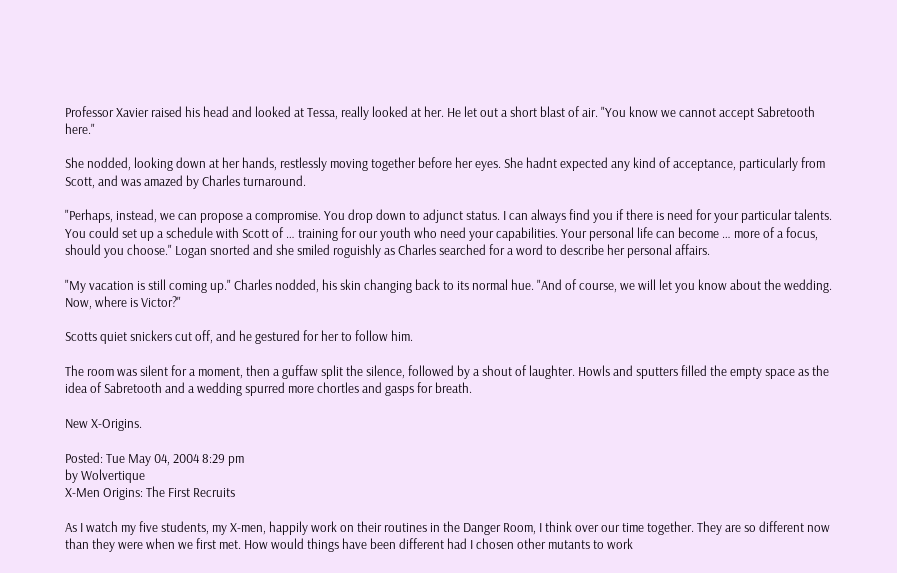Professor Xavier raised his head and looked at Tessa, really looked at her. He let out a short blast of air. "You know we cannot accept Sabretooth here."

She nodded, looking down at her hands, restlessly moving together before her eyes. She hadnt expected any kind of acceptance, particularly from Scott, and was amazed by Charles turnaround.

"Perhaps, instead, we can propose a compromise. You drop down to adjunct status. I can always find you if there is need for your particular talents. You could set up a schedule with Scott of … training for our youth who need your capabilities. Your personal life can become … more of a focus, should you choose." Logan snorted and she smiled roguishly as Charles searched for a word to describe her personal affairs.

"My vacation is still coming up." Charles nodded, his skin changing back to its normal hue. "And of course, we will let you know about the wedding. Now, where is Victor?"

Scotts quiet snickers cut off, and he gestured for her to follow him.

The room was silent for a moment, then a guffaw split the silence, followed by a shout of laughter. Howls and sputters filled the empty space as the idea of Sabretooth and a wedding spurred more chortles and gasps for breath.

New X-Origins.

Posted: Tue May 04, 2004 8:29 pm
by Wolvertique
X-Men Origins: The First Recruits

As I watch my five students, my X-men, happily work on their routines in the Danger Room, I think over our time together. They are so different now than they were when we first met. How would things have been different had I chosen other mutants to work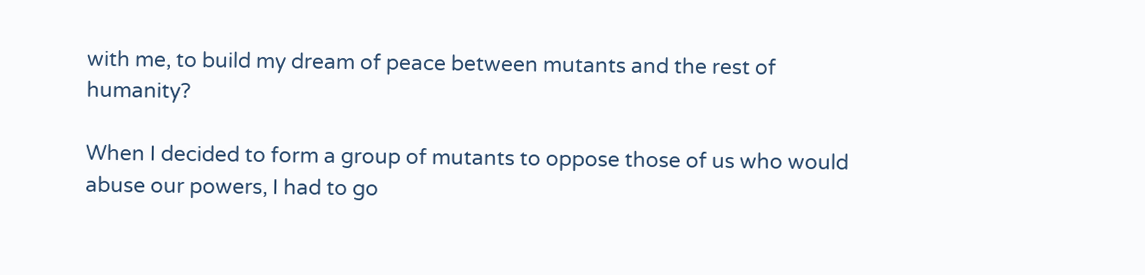with me, to build my dream of peace between mutants and the rest of humanity?

When I decided to form a group of mutants to oppose those of us who would abuse our powers, I had to go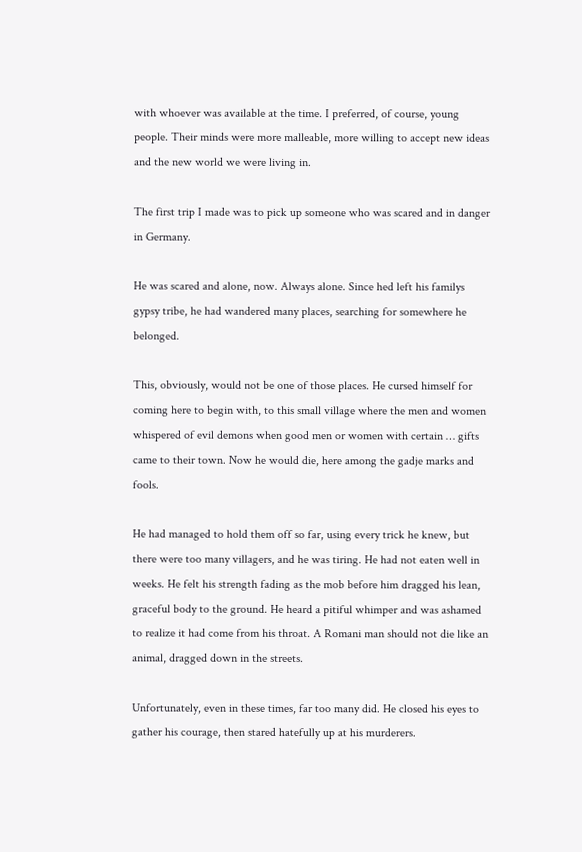with whoever was available at the time. I preferred, of course, young people. Their minds were more malleable, more willing to accept new ideas and the new world we were living in.

The first trip I made was to pick up someone who was scared and in danger in Germany.

He was scared and alone, now. Always alone. Since hed left his familys gypsy tribe, he had wandered many places, searching for somewhere he belonged.

This, obviously, would not be one of those places. He cursed himself for coming here to begin with, to this small village where the men and women whispered of evil demons when good men or women with certain … gifts came to their town. Now he would die, here among the gadje marks and fools.

He had managed to hold them off so far, using every trick he knew, but there were too many villagers, and he was tiring. He had not eaten well in weeks. He felt his strength fading as the mob before him dragged his lean, graceful body to the ground. He heard a pitiful whimper and was ashamed to realize it had come from his throat. A Romani man should not die like an animal, dragged down in the streets.

Unfortunately, even in these times, far too many did. He closed his eyes to gather his courage, then stared hatefully up at his murderers.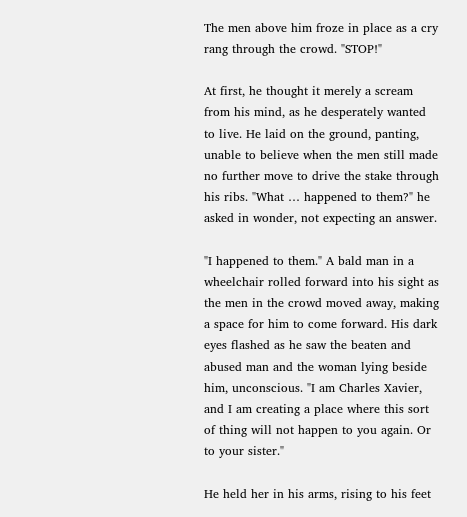The men above him froze in place as a cry rang through the crowd. "STOP!"

At first, he thought it merely a scream from his mind, as he desperately wanted to live. He laid on the ground, panting, unable to believe when the men still made no further move to drive the stake through his ribs. "What … happened to them?" he asked in wonder, not expecting an answer.

"I happened to them." A bald man in a wheelchair rolled forward into his sight as the men in the crowd moved away, making a space for him to come forward. His dark eyes flashed as he saw the beaten and abused man and the woman lying beside him, unconscious. "I am Charles Xavier, and I am creating a place where this sort of thing will not happen to you again. Or to your sister."

He held her in his arms, rising to his feet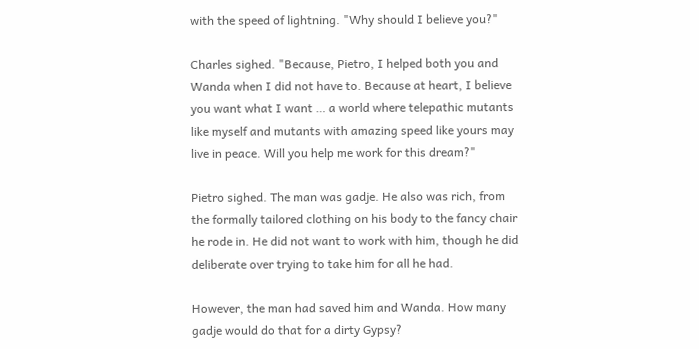with the speed of lightning. "Why should I believe you?"

Charles sighed. "Because, Pietro, I helped both you and Wanda when I did not have to. Because at heart, I believe you want what I want … a world where telepathic mutants like myself and mutants with amazing speed like yours may live in peace. Will you help me work for this dream?"

Pietro sighed. The man was gadje. He also was rich, from the formally tailored clothing on his body to the fancy chair he rode in. He did not want to work with him, though he did deliberate over trying to take him for all he had.

However, the man had saved him and Wanda. How many gadje would do that for a dirty Gypsy?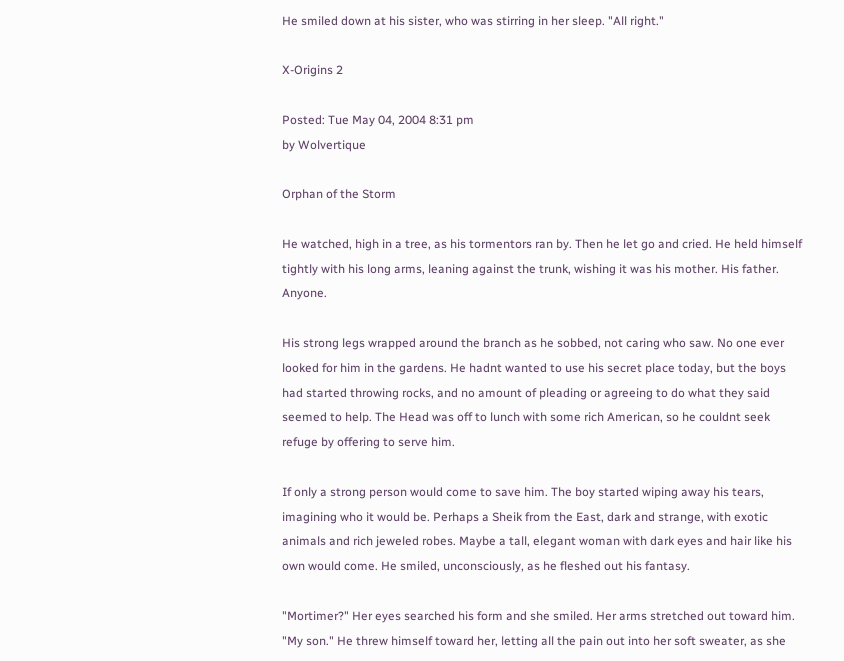He smiled down at his sister, who was stirring in her sleep. "All right."

X-Origins 2

Posted: Tue May 04, 2004 8:31 pm
by Wolvertique

Orphan of the Storm

He watched, high in a tree, as his tormentors ran by. Then he let go and cried. He held himself tightly with his long arms, leaning against the trunk, wishing it was his mother. His father. Anyone.

His strong legs wrapped around the branch as he sobbed, not caring who saw. No one ever looked for him in the gardens. He hadnt wanted to use his secret place today, but the boys had started throwing rocks, and no amount of pleading or agreeing to do what they said seemed to help. The Head was off to lunch with some rich American, so he couldnt seek refuge by offering to serve him.

If only a strong person would come to save him. The boy started wiping away his tears, imagining who it would be. Perhaps a Sheik from the East, dark and strange, with exotic animals and rich jeweled robes. Maybe a tall, elegant woman with dark eyes and hair like his own would come. He smiled, unconsciously, as he fleshed out his fantasy.

"Mortimer?" Her eyes searched his form and she smiled. Her arms stretched out toward him. "My son." He threw himself toward her, letting all the pain out into her soft sweater, as she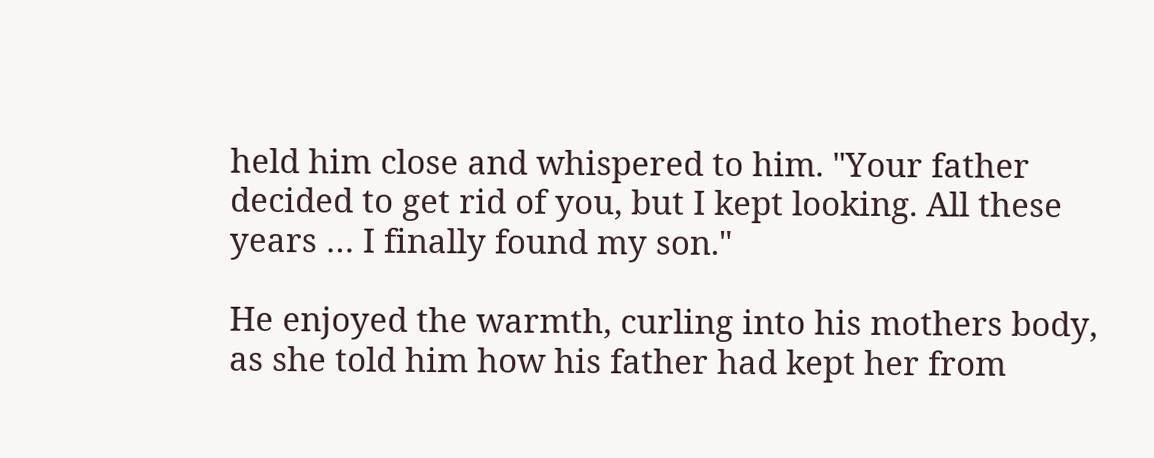held him close and whispered to him. "Your father decided to get rid of you, but I kept looking. All these years … I finally found my son."

He enjoyed the warmth, curling into his mothers body, as she told him how his father had kept her from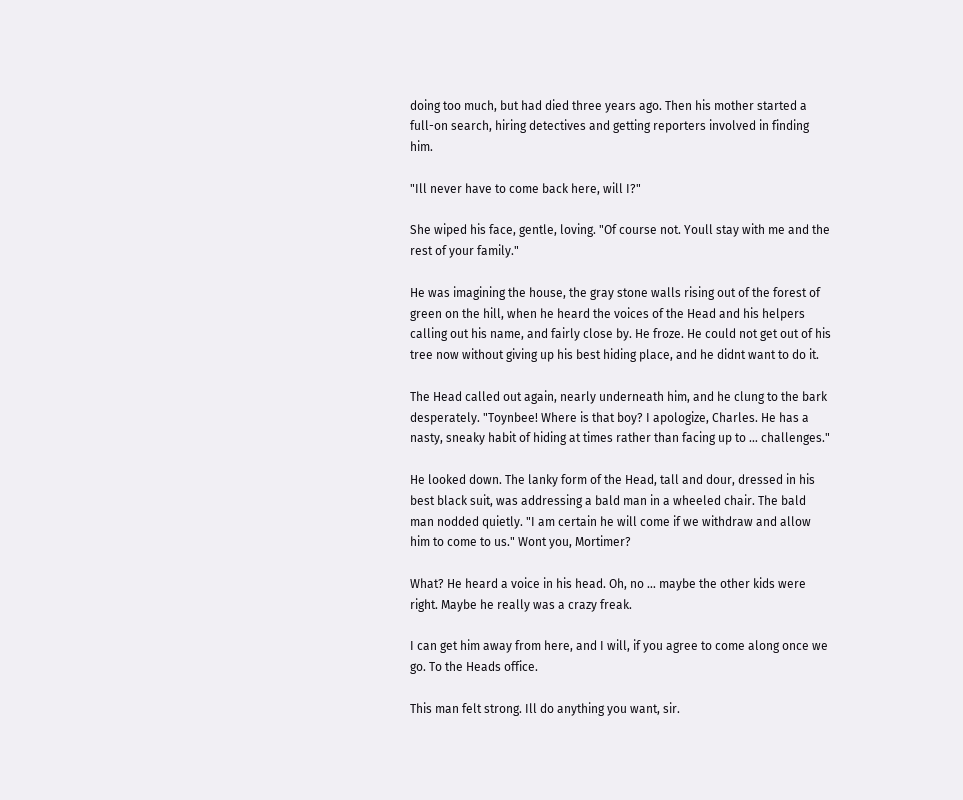doing too much, but had died three years ago. Then his mother started a full-on search, hiring detectives and getting reporters involved in finding him.

"Ill never have to come back here, will I?"

She wiped his face, gentle, loving. "Of course not. Youll stay with me and the rest of your family."

He was imagining the house, the gray stone walls rising out of the forest of green on the hill, when he heard the voices of the Head and his helpers calling out his name, and fairly close by. He froze. He could not get out of his tree now without giving up his best hiding place, and he didnt want to do it.

The Head called out again, nearly underneath him, and he clung to the bark desperately. "Toynbee! Where is that boy? I apologize, Charles. He has a nasty, sneaky habit of hiding at times rather than facing up to … challenges."

He looked down. The lanky form of the Head, tall and dour, dressed in his best black suit, was addressing a bald man in a wheeled chair. The bald man nodded quietly. "I am certain he will come if we withdraw and allow him to come to us." Wont you, Mortimer?

What? He heard a voice in his head. Oh, no … maybe the other kids were right. Maybe he really was a crazy freak.

I can get him away from here, and I will, if you agree to come along once we go. To the Heads office.

This man felt strong. Ill do anything you want, sir.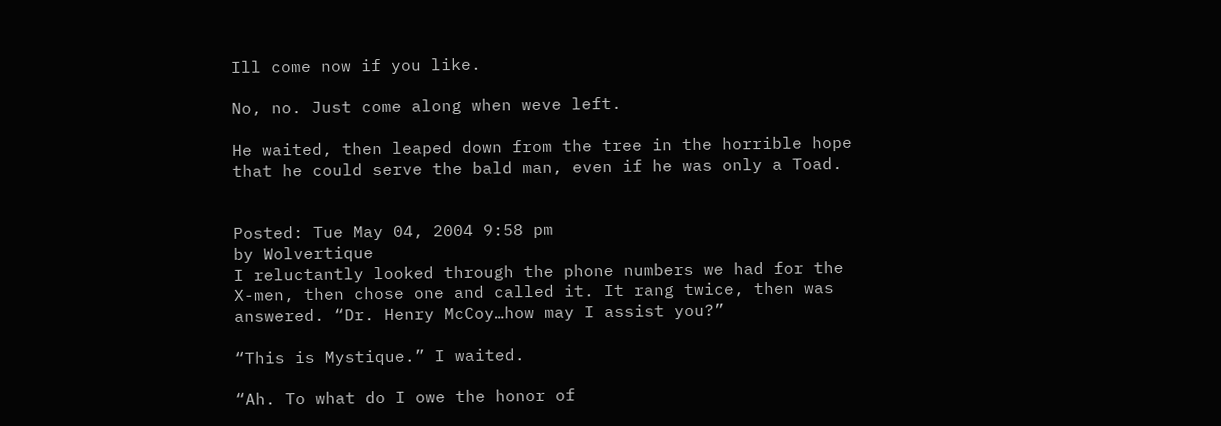Ill come now if you like.

No, no. Just come along when weve left.

He waited, then leaped down from the tree in the horrible hope that he could serve the bald man, even if he was only a Toad.


Posted: Tue May 04, 2004 9:58 pm
by Wolvertique
I reluctantly looked through the phone numbers we had for the X-men, then chose one and called it. It rang twice, then was answered. “Dr. Henry McCoy…how may I assist you?”

“This is Mystique.” I waited.

“Ah. To what do I owe the honor of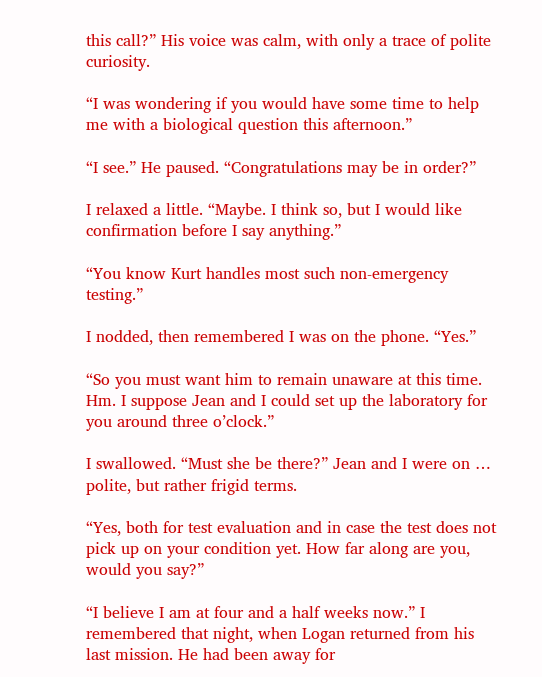this call?” His voice was calm, with only a trace of polite curiosity.

“I was wondering if you would have some time to help me with a biological question this afternoon.”

“I see.” He paused. “Congratulations may be in order?”

I relaxed a little. “Maybe. I think so, but I would like confirmation before I say anything.”

“You know Kurt handles most such non-emergency testing.”

I nodded, then remembered I was on the phone. “Yes.”

“So you must want him to remain unaware at this time. Hm. I suppose Jean and I could set up the laboratory for you around three o’clock.”

I swallowed. “Must she be there?” Jean and I were on … polite, but rather frigid terms.

“Yes, both for test evaluation and in case the test does not pick up on your condition yet. How far along are you, would you say?”

“I believe I am at four and a half weeks now.” I remembered that night, when Logan returned from his last mission. He had been away for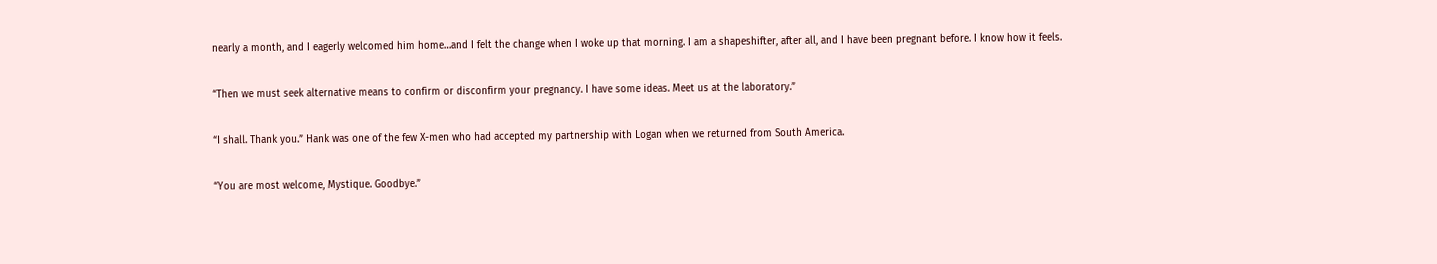nearly a month, and I eagerly welcomed him home…and I felt the change when I woke up that morning. I am a shapeshifter, after all, and I have been pregnant before. I know how it feels.

“Then we must seek alternative means to confirm or disconfirm your pregnancy. I have some ideas. Meet us at the laboratory.”

“I shall. Thank you.” Hank was one of the few X-men who had accepted my partnership with Logan when we returned from South America.

“You are most welcome, Mystique. Goodbye.”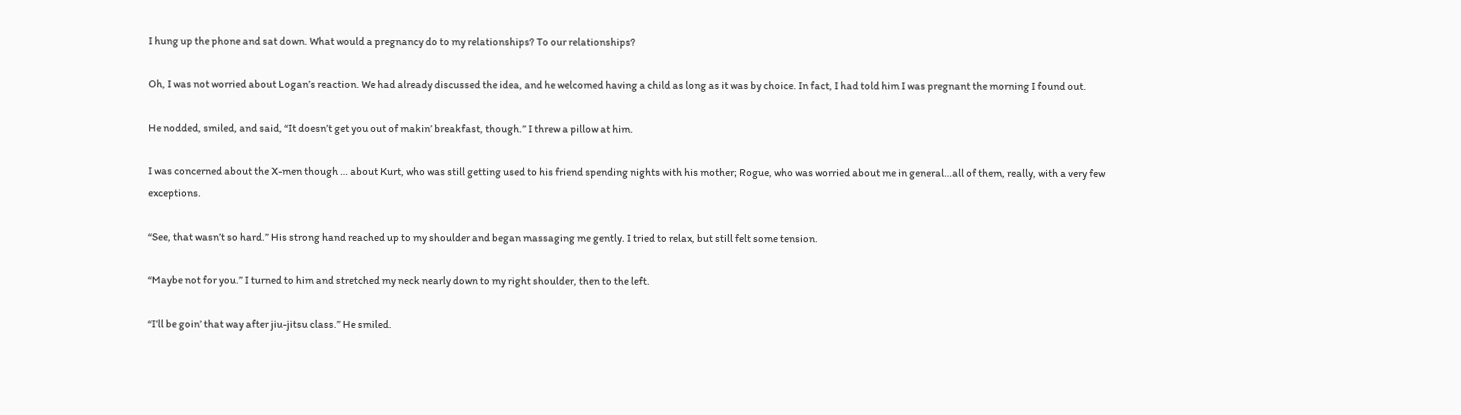I hung up the phone and sat down. What would a pregnancy do to my relationships? To our relationships?

Oh, I was not worried about Logan’s reaction. We had already discussed the idea, and he welcomed having a child as long as it was by choice. In fact, I had told him I was pregnant the morning I found out.

He nodded, smiled, and said, “It doesn’t get you out of makin’ breakfast, though.” I threw a pillow at him.

I was concerned about the X-men though … about Kurt, who was still getting used to his friend spending nights with his mother; Rogue, who was worried about me in general…all of them, really, with a very few exceptions.

“See, that wasn’t so hard.” His strong hand reached up to my shoulder and began massaging me gently. I tried to relax, but still felt some tension.

“Maybe not for you.” I turned to him and stretched my neck nearly down to my right shoulder, then to the left.

“I’ll be goin’ that way after jiu-jitsu class.” He smiled.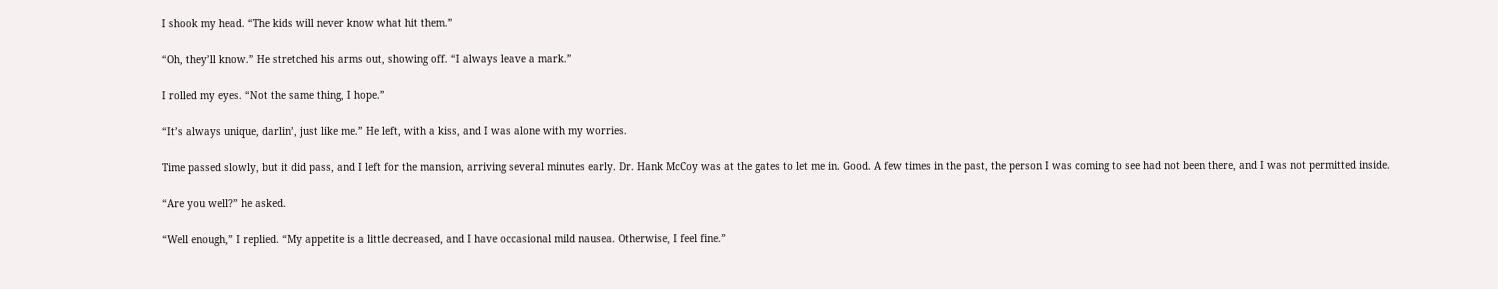I shook my head. “The kids will never know what hit them.”

“Oh, they’ll know.” He stretched his arms out, showing off. “I always leave a mark.”

I rolled my eyes. “Not the same thing, I hope.”

“It’s always unique, darlin’, just like me.” He left, with a kiss, and I was alone with my worries.

Time passed slowly, but it did pass, and I left for the mansion, arriving several minutes early. Dr. Hank McCoy was at the gates to let me in. Good. A few times in the past, the person I was coming to see had not been there, and I was not permitted inside.

“Are you well?” he asked.

“Well enough,” I replied. “My appetite is a little decreased, and I have occasional mild nausea. Otherwise, I feel fine.”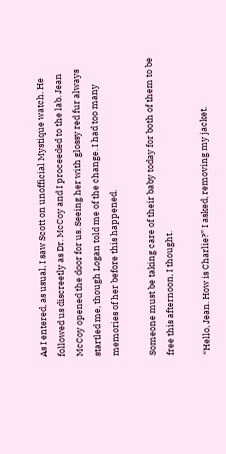As I entered, as usual, I saw Scott on unofficial Mystique watch. He followed us discreetly as Dr. McCoy and I proceeded to the lab. Jean McCoy opened the door for us. Seeing her with glossy red fur always startled me, though Logan told me of the change. I had too many memories of her before this happened.

Someone must be taking care of their baby today for both of them to be free this afternoon, I thought.

“Hello, Jean. How is Charlie?” I asked, removing my jacket.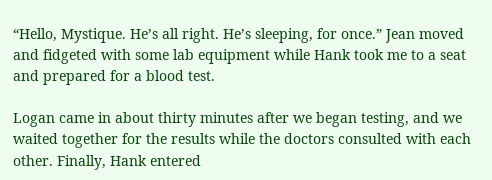“Hello, Mystique. He’s all right. He’s sleeping, for once.” Jean moved and fidgeted with some lab equipment while Hank took me to a seat and prepared for a blood test.

Logan came in about thirty minutes after we began testing, and we waited together for the results while the doctors consulted with each other. Finally, Hank entered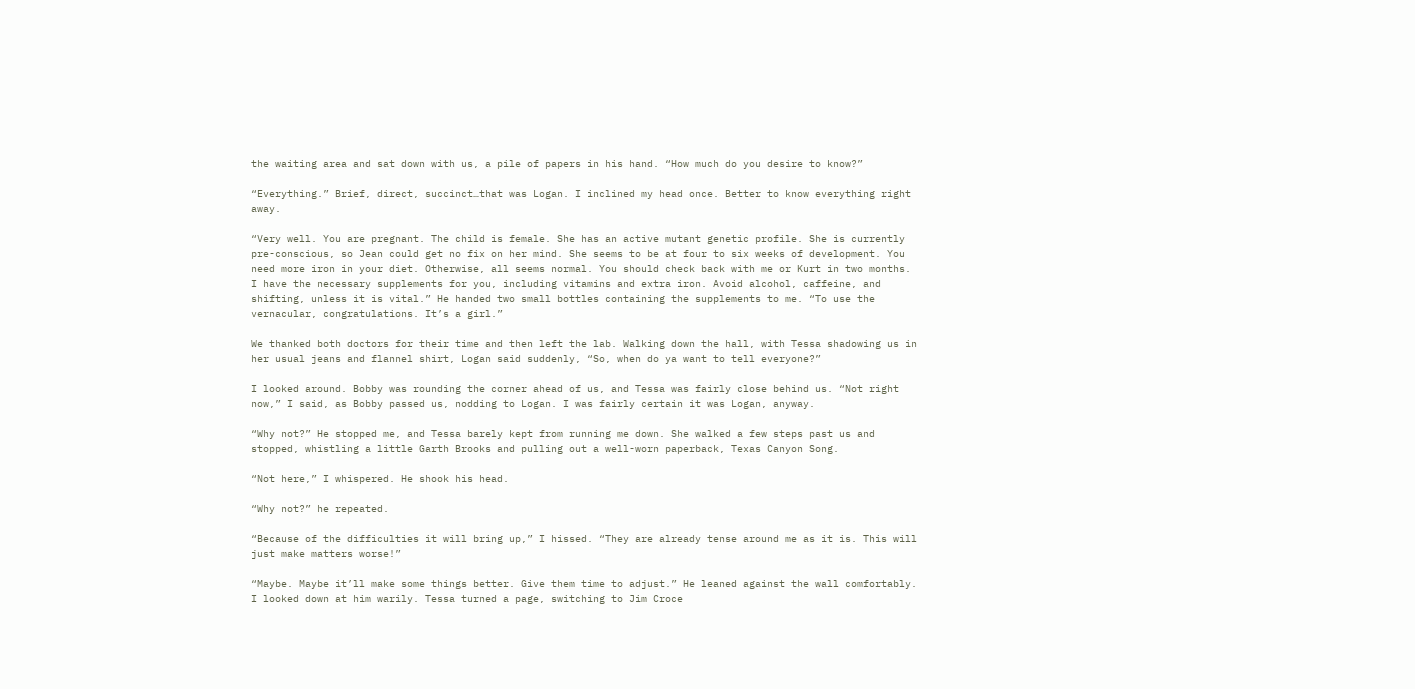the waiting area and sat down with us, a pile of papers in his hand. “How much do you desire to know?”

“Everything.” Brief, direct, succinct…that was Logan. I inclined my head once. Better to know everything right away.

“Very well. You are pregnant. The child is female. She has an active mutant genetic profile. She is currently pre-conscious, so Jean could get no fix on her mind. She seems to be at four to six weeks of development. You need more iron in your diet. Otherwise, all seems normal. You should check back with me or Kurt in two months. I have the necessary supplements for you, including vitamins and extra iron. Avoid alcohol, caffeine, and shifting, unless it is vital.” He handed two small bottles containing the supplements to me. “To use the vernacular, congratulations. It’s a girl.”

We thanked both doctors for their time and then left the lab. Walking down the hall, with Tessa shadowing us in her usual jeans and flannel shirt, Logan said suddenly, “So, when do ya want to tell everyone?”

I looked around. Bobby was rounding the corner ahead of us, and Tessa was fairly close behind us. “Not right now,” I said, as Bobby passed us, nodding to Logan. I was fairly certain it was Logan, anyway.

“Why not?” He stopped me, and Tessa barely kept from running me down. She walked a few steps past us and stopped, whistling a little Garth Brooks and pulling out a well-worn paperback, Texas Canyon Song.

“Not here,” I whispered. He shook his head.

“Why not?” he repeated.

“Because of the difficulties it will bring up,” I hissed. “They are already tense around me as it is. This will just make matters worse!”

“Maybe. Maybe it’ll make some things better. Give them time to adjust.” He leaned against the wall comfortably. I looked down at him warily. Tessa turned a page, switching to Jim Croce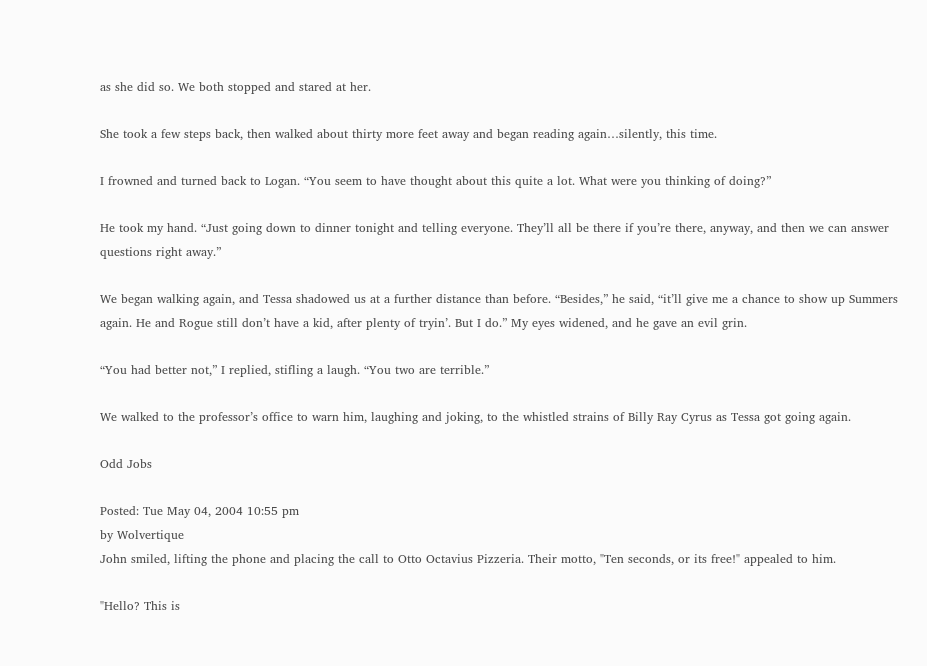as she did so. We both stopped and stared at her.

She took a few steps back, then walked about thirty more feet away and began reading again…silently, this time.

I frowned and turned back to Logan. “You seem to have thought about this quite a lot. What were you thinking of doing?”

He took my hand. “Just going down to dinner tonight and telling everyone. They’ll all be there if you’re there, anyway, and then we can answer questions right away.”

We began walking again, and Tessa shadowed us at a further distance than before. “Besides,” he said, “it’ll give me a chance to show up Summers again. He and Rogue still don’t have a kid, after plenty of tryin’. But I do.” My eyes widened, and he gave an evil grin.

“You had better not,” I replied, stifling a laugh. “You two are terrible.”

We walked to the professor’s office to warn him, laughing and joking, to the whistled strains of Billy Ray Cyrus as Tessa got going again.

Odd Jobs

Posted: Tue May 04, 2004 10:55 pm
by Wolvertique
John smiled, lifting the phone and placing the call to Otto Octavius Pizzeria. Their motto, "Ten seconds, or its free!" appealed to him.

"Hello? This is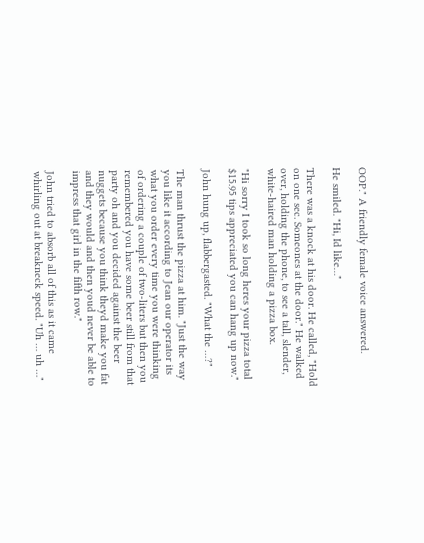OOP." A friendly female voice answered.

He smiled. "Hi, Id like…"

There was a knock at his door. He called, "Hold on one sec. Someones at the door." He walked over, holding the phone, to see a tall, slender, white-haired man holding a pizza box.

"Hi sorry I took so long heres your pizza total $15.95 tips appreciated you can hang up now."

John hung up, flabbergasted. "What the …?"

The man thrust the pizza at him. "Just the way you like it according to Jean our operator its what you order every time you were thinking of ordering a couple of two-liters but then you remembered you have some beer still from that party oh and you decided against the beer nuggets because you think theyd make you fat and they would and then youd never be able to impress that girl in the fifth row."

John tried to absorb all of this as it came whirling out at breakneck speed. "Uh … uh …"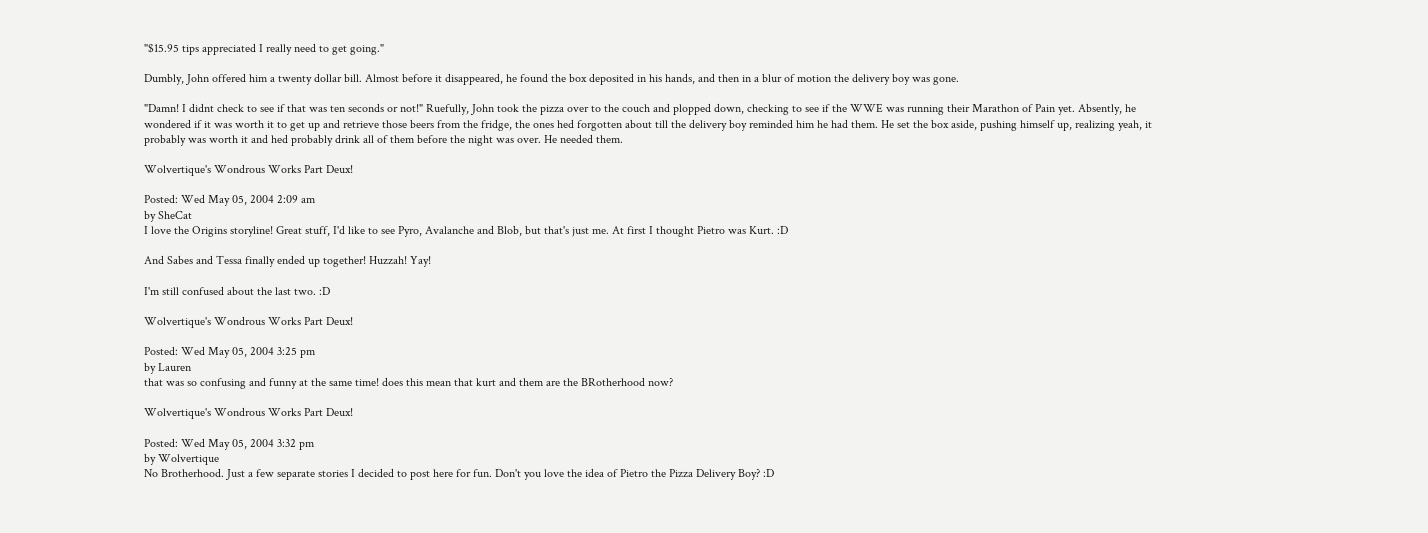"$15.95 tips appreciated I really need to get going."

Dumbly, John offered him a twenty dollar bill. Almost before it disappeared, he found the box deposited in his hands, and then in a blur of motion the delivery boy was gone.

"Damn! I didnt check to see if that was ten seconds or not!" Ruefully, John took the pizza over to the couch and plopped down, checking to see if the WWE was running their Marathon of Pain yet. Absently, he wondered if it was worth it to get up and retrieve those beers from the fridge, the ones hed forgotten about till the delivery boy reminded him he had them. He set the box aside, pushing himself up, realizing yeah, it probably was worth it and hed probably drink all of them before the night was over. He needed them.

Wolvertique's Wondrous Works Part Deux!

Posted: Wed May 05, 2004 2:09 am
by SheCat
I love the Origins storyline! Great stuff, I'd like to see Pyro, Avalanche and Blob, but that's just me. At first I thought Pietro was Kurt. :D

And Sabes and Tessa finally ended up together! Huzzah! Yay!

I'm still confused about the last two. :D

Wolvertique's Wondrous Works Part Deux!

Posted: Wed May 05, 2004 3:25 pm
by Lauren
that was so confusing and funny at the same time! does this mean that kurt and them are the BRotherhood now?

Wolvertique's Wondrous Works Part Deux!

Posted: Wed May 05, 2004 3:32 pm
by Wolvertique
No Brotherhood. Just a few separate stories I decided to post here for fun. Don't you love the idea of Pietro the Pizza Delivery Boy? :D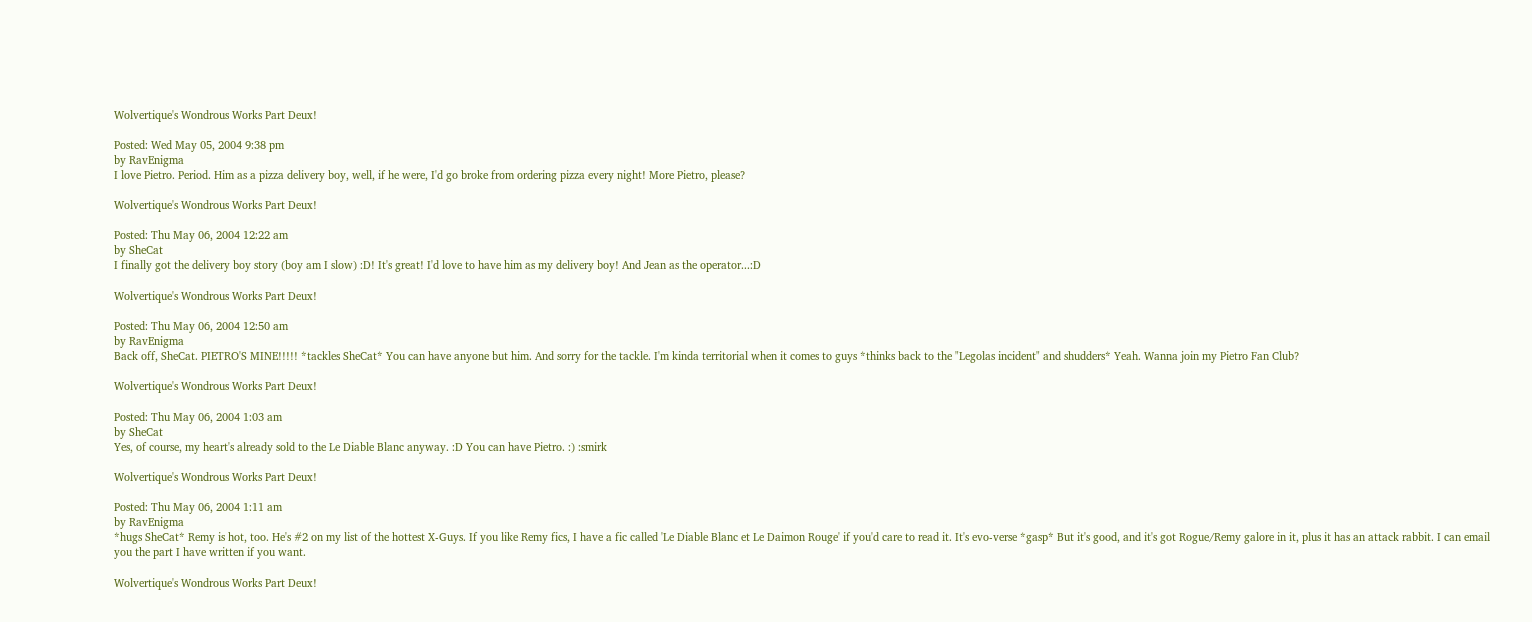Wolvertique's Wondrous Works Part Deux!

Posted: Wed May 05, 2004 9:38 pm
by RavEnigma
I love Pietro. Period. Him as a pizza delivery boy, well, if he were, I'd go broke from ordering pizza every night! More Pietro, please?

Wolvertique's Wondrous Works Part Deux!

Posted: Thu May 06, 2004 12:22 am
by SheCat
I finally got the delivery boy story (boy am I slow) :D! It's great! I'd love to have him as my delivery boy! And Jean as the operator...:D

Wolvertique's Wondrous Works Part Deux!

Posted: Thu May 06, 2004 12:50 am
by RavEnigma
Back off, SheCat. PIETRO'S MINE!!!!! *tackles SheCat* You can have anyone but him. And sorry for the tackle. I'm kinda territorial when it comes to guys *thinks back to the "Legolas incident" and shudders* Yeah. Wanna join my Pietro Fan Club?

Wolvertique's Wondrous Works Part Deux!

Posted: Thu May 06, 2004 1:03 am
by SheCat
Yes, of course, my heart's already sold to the Le Diable Blanc anyway. :D You can have Pietro. :) :smirk

Wolvertique's Wondrous Works Part Deux!

Posted: Thu May 06, 2004 1:11 am
by RavEnigma
*hugs SheCat* Remy is hot, too. He's #2 on my list of the hottest X-Guys. If you like Remy fics, I have a fic called 'Le Diable Blanc et Le Daimon Rouge' if you'd care to read it. It's evo-verse *gasp* But it's good, and it's got Rogue/Remy galore in it, plus it has an attack rabbit. I can email you the part I have written if you want.

Wolvertique's Wondrous Works Part Deux!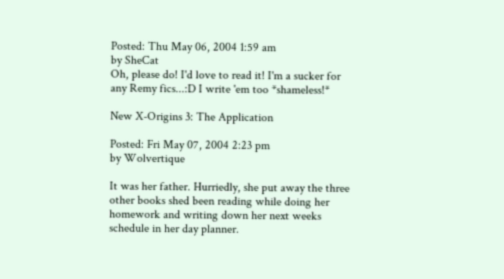Posted: Thu May 06, 2004 1:59 am
by SheCat
Oh, please do! I'd love to read it! I'm a sucker for any Remy fics...:D I write 'em too *shameless!*

New X-Origins 3: The Application

Posted: Fri May 07, 2004 2:23 pm
by Wolvertique

It was her father. Hurriedly, she put away the three other books shed been reading while doing her homework and writing down her next weeks schedule in her day planner.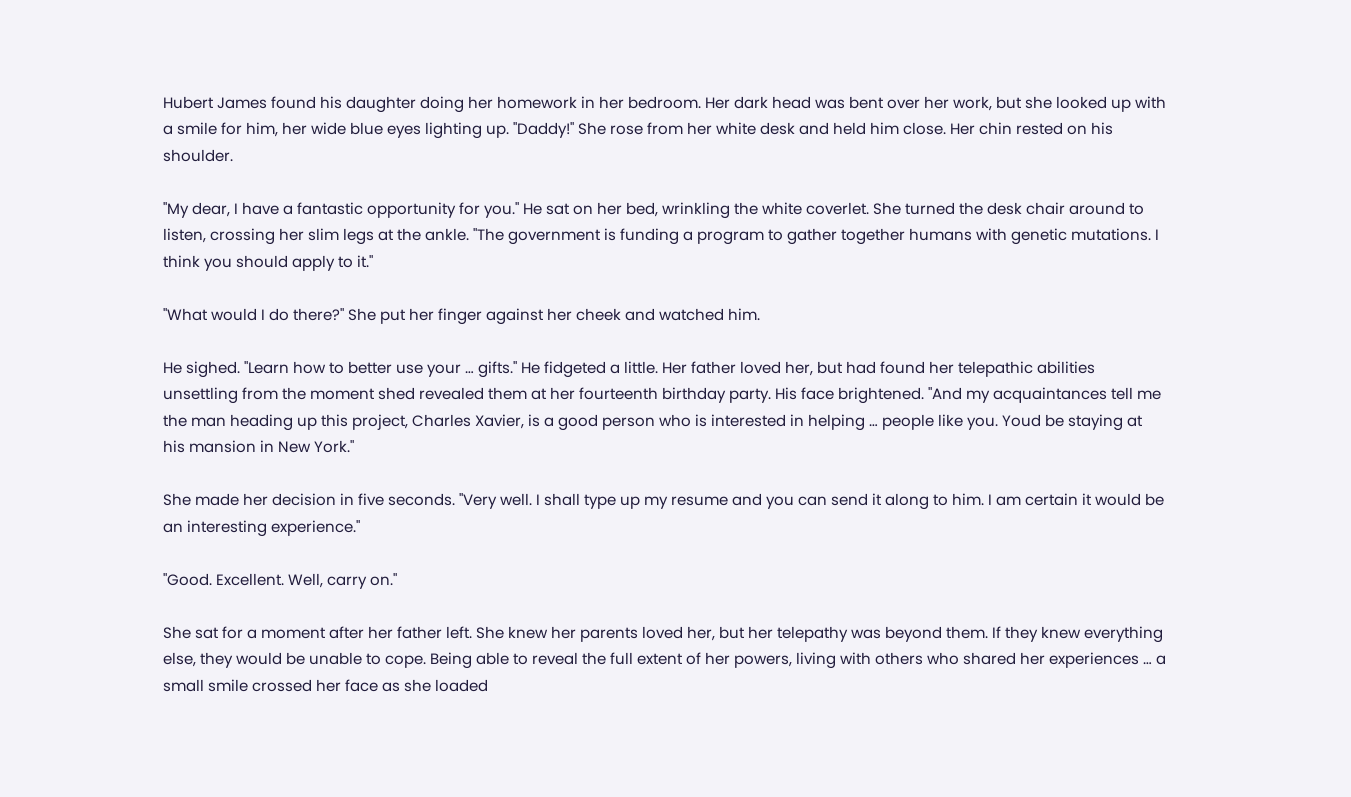Hubert James found his daughter doing her homework in her bedroom. Her dark head was bent over her work, but she looked up with a smile for him, her wide blue eyes lighting up. "Daddy!" She rose from her white desk and held him close. Her chin rested on his shoulder.

"My dear, I have a fantastic opportunity for you." He sat on her bed, wrinkling the white coverlet. She turned the desk chair around to listen, crossing her slim legs at the ankle. "The government is funding a program to gather together humans with genetic mutations. I think you should apply to it."

"What would I do there?" She put her finger against her cheek and watched him.

He sighed. "Learn how to better use your … gifts." He fidgeted a little. Her father loved her, but had found her telepathic abilities unsettling from the moment shed revealed them at her fourteenth birthday party. His face brightened. "And my acquaintances tell me the man heading up this project, Charles Xavier, is a good person who is interested in helping … people like you. Youd be staying at his mansion in New York."

She made her decision in five seconds. "Very well. I shall type up my resume and you can send it along to him. I am certain it would be an interesting experience."

"Good. Excellent. Well, carry on."

She sat for a moment after her father left. She knew her parents loved her, but her telepathy was beyond them. If they knew everything else, they would be unable to cope. Being able to reveal the full extent of her powers, living with others who shared her experiences … a small smile crossed her face as she loaded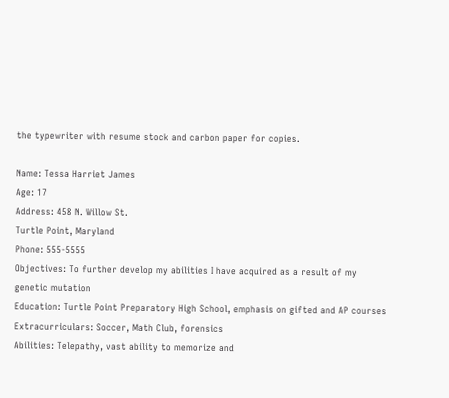the typewriter with resume stock and carbon paper for copies.

Name: Tessa Harriet James
Age: 17
Address: 458 N. Willow St.
Turtle Point, Maryland
Phone: 555-5555
Objectives: To further develop my abilities I have acquired as a result of my genetic mutation
Education: Turtle Point Preparatory High School, emphasis on gifted and AP courses
Extracurriculars: Soccer, Math Club, forensics
Abilities: Telepathy, vast ability to memorize and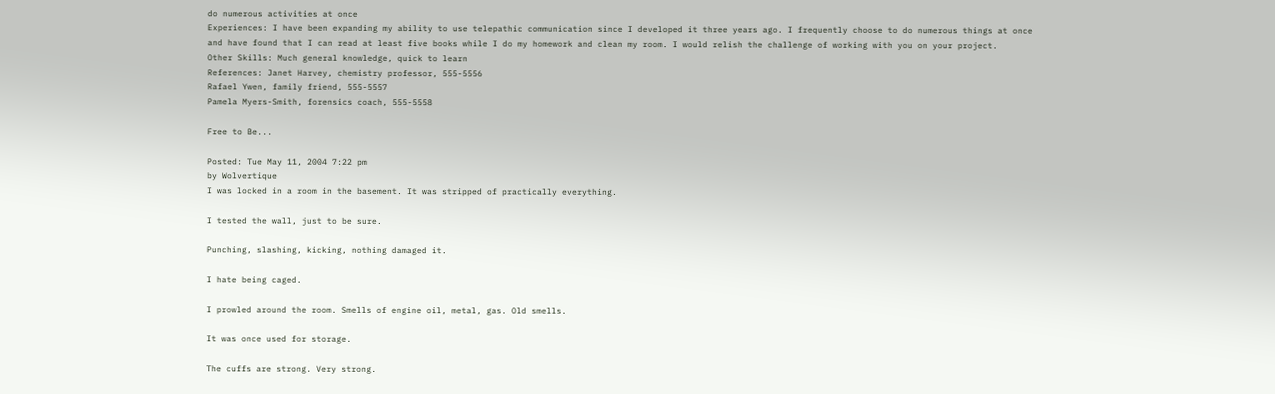do numerous activities at once
Experiences: I have been expanding my ability to use telepathic communication since I developed it three years ago. I frequently choose to do numerous things at once and have found that I can read at least five books while I do my homework and clean my room. I would relish the challenge of working with you on your project.
Other Skills: Much general knowledge, quick to learn
References: Janet Harvey, chemistry professor, 555-5556
Rafael Ywen, family friend, 555-5557
Pamela Myers-Smith, forensics coach, 555-5558

Free to Be...

Posted: Tue May 11, 2004 7:22 pm
by Wolvertique
I was locked in a room in the basement. It was stripped of practically everything.

I tested the wall, just to be sure.

Punching, slashing, kicking, nothing damaged it.

I hate being caged.

I prowled around the room. Smells of engine oil, metal, gas. Old smells.

It was once used for storage.

The cuffs are strong. Very strong.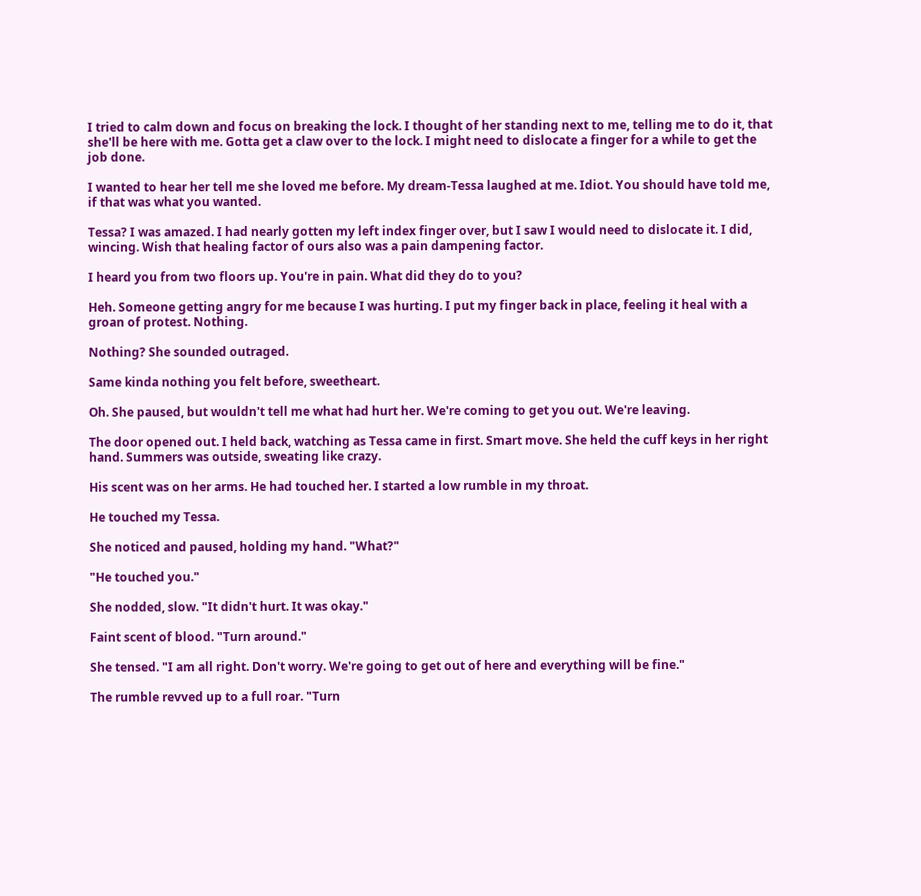I tried to calm down and focus on breaking the lock. I thought of her standing next to me, telling me to do it, that she'll be here with me. Gotta get a claw over to the lock. I might need to dislocate a finger for a while to get the job done.

I wanted to hear her tell me she loved me before. My dream-Tessa laughed at me. Idiot. You should have told me, if that was what you wanted.

Tessa? I was amazed. I had nearly gotten my left index finger over, but I saw I would need to dislocate it. I did, wincing. Wish that healing factor of ours also was a pain dampening factor.

I heard you from two floors up. You're in pain. What did they do to you?

Heh. Someone getting angry for me because I was hurting. I put my finger back in place, feeling it heal with a groan of protest. Nothing.

Nothing? She sounded outraged.

Same kinda nothing you felt before, sweetheart.

Oh. She paused, but wouldn't tell me what had hurt her. We're coming to get you out. We're leaving.

The door opened out. I held back, watching as Tessa came in first. Smart move. She held the cuff keys in her right hand. Summers was outside, sweating like crazy.

His scent was on her arms. He had touched her. I started a low rumble in my throat.

He touched my Tessa.

She noticed and paused, holding my hand. "What?"

"He touched you."

She nodded, slow. "It didn't hurt. It was okay."

Faint scent of blood. "Turn around."

She tensed. "I am all right. Don't worry. We're going to get out of here and everything will be fine."

The rumble revved up to a full roar. "Turn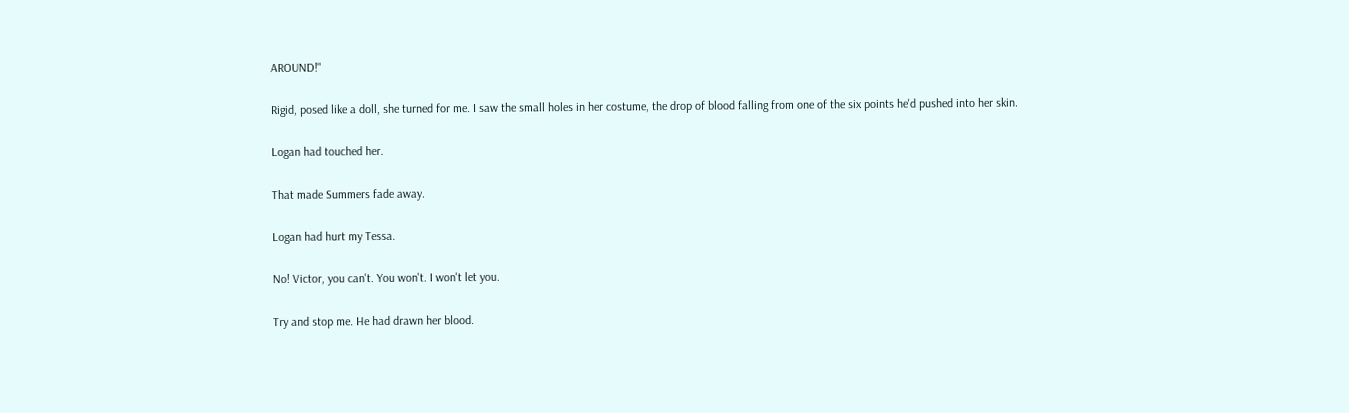AROUND!"

Rigid, posed like a doll, she turned for me. I saw the small holes in her costume, the drop of blood falling from one of the six points he'd pushed into her skin.

Logan had touched her.

That made Summers fade away.

Logan had hurt my Tessa.

No! Victor, you can't. You won't. I won't let you.

Try and stop me. He had drawn her blood.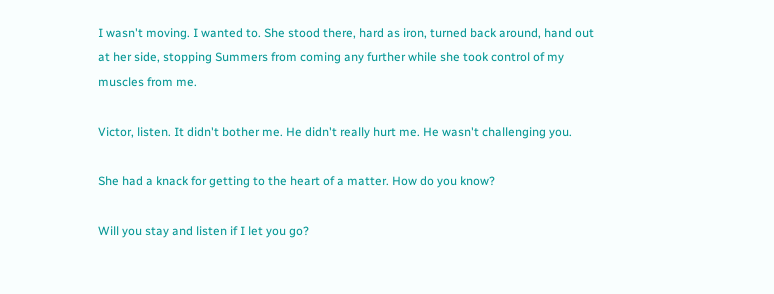I wasn't moving. I wanted to. She stood there, hard as iron, turned back around, hand out at her side, stopping Summers from coming any further while she took control of my muscles from me.

Victor, listen. It didn't bother me. He didn't really hurt me. He wasn't challenging you.

She had a knack for getting to the heart of a matter. How do you know?

Will you stay and listen if I let you go?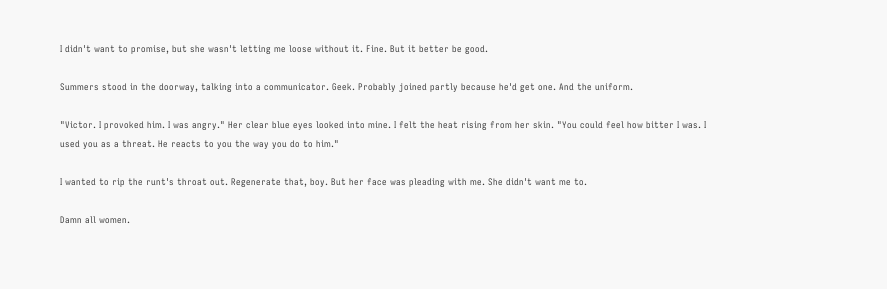I didn't want to promise, but she wasn't letting me loose without it. Fine. But it better be good.

Summers stood in the doorway, talking into a communicator. Geek. Probably joined partly because he'd get one. And the uniform.

"Victor. I provoked him. I was angry." Her clear blue eyes looked into mine. I felt the heat rising from her skin. "You could feel how bitter I was. I used you as a threat. He reacts to you the way you do to him."

I wanted to rip the runt's throat out. Regenerate that, boy. But her face was pleading with me. She didn't want me to.

Damn all women.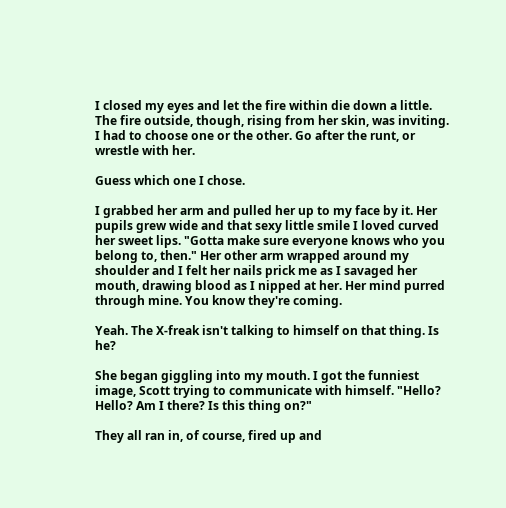I closed my eyes and let the fire within die down a little. The fire outside, though, rising from her skin, was inviting. I had to choose one or the other. Go after the runt, or wrestle with her.

Guess which one I chose.

I grabbed her arm and pulled her up to my face by it. Her pupils grew wide and that sexy little smile I loved curved her sweet lips. "Gotta make sure everyone knows who you belong to, then." Her other arm wrapped around my shoulder and I felt her nails prick me as I savaged her mouth, drawing blood as I nipped at her. Her mind purred through mine. You know they're coming.

Yeah. The X-freak isn't talking to himself on that thing. Is he?

She began giggling into my mouth. I got the funniest image, Scott trying to communicate with himself. "Hello? Hello? Am I there? Is this thing on?"

They all ran in, of course, fired up and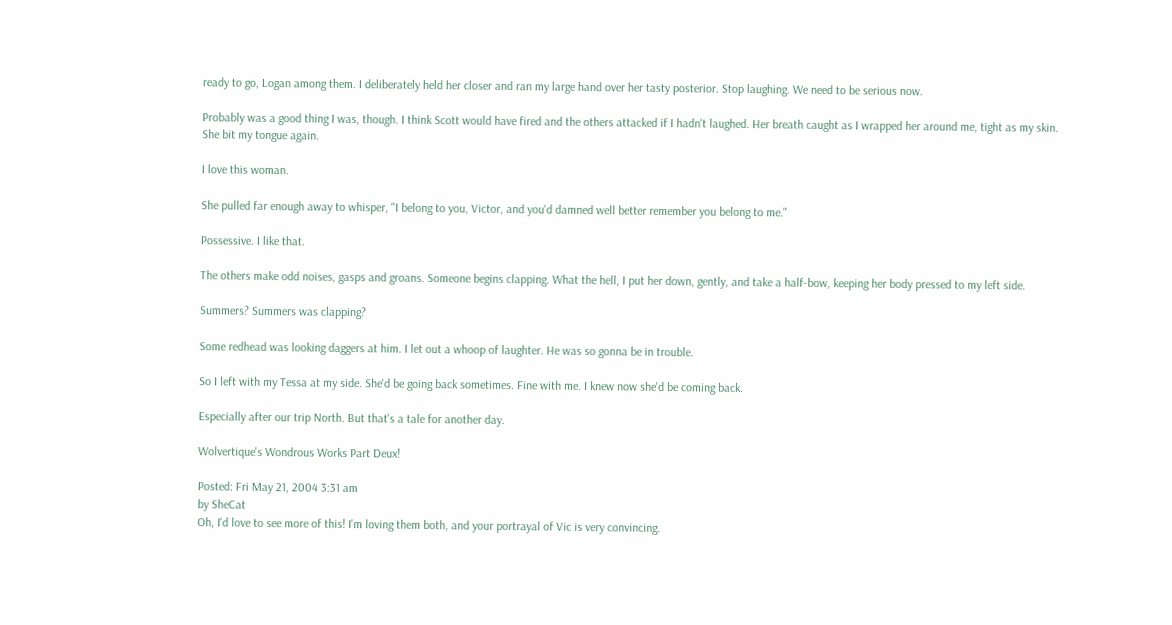ready to go, Logan among them. I deliberately held her closer and ran my large hand over her tasty posterior. Stop laughing. We need to be serious now.

Probably was a good thing I was, though. I think Scott would have fired and the others attacked if I hadn't laughed. Her breath caught as I wrapped her around me, tight as my skin. She bit my tongue again.

I love this woman.

She pulled far enough away to whisper, "I belong to you, Victor, and you'd damned well better remember you belong to me."

Possessive. I like that.

The others make odd noises, gasps and groans. Someone begins clapping. What the hell, I put her down, gently, and take a half-bow, keeping her body pressed to my left side.

Summers? Summers was clapping?

Some redhead was looking daggers at him. I let out a whoop of laughter. He was so gonna be in trouble.

So I left with my Tessa at my side. She'd be going back sometimes. Fine with me. I knew now she'd be coming back.

Especially after our trip North. But that's a tale for another day.

Wolvertique's Wondrous Works Part Deux!

Posted: Fri May 21, 2004 3:31 am
by SheCat
Oh, I'd love to see more of this! I'm loving them both, and your portrayal of Vic is very convincing.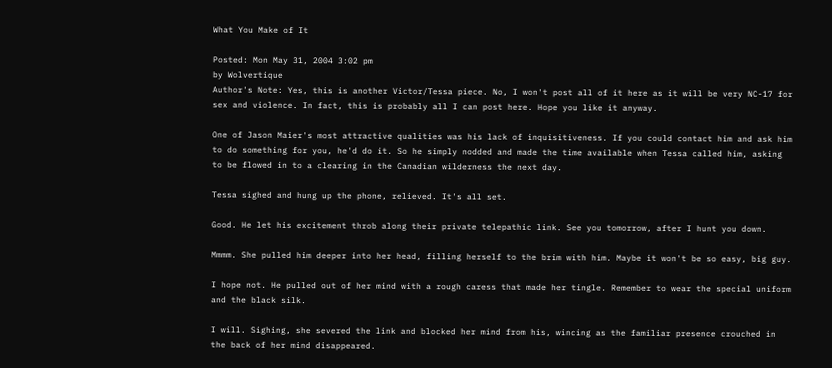What You Make of It

Posted: Mon May 31, 2004 3:02 pm
by Wolvertique
Author's Note: Yes, this is another Victor/Tessa piece. No, I won't post all of it here as it will be very NC-17 for sex and violence. In fact, this is probably all I can post here. Hope you like it anyway.

One of Jason Maier's most attractive qualities was his lack of inquisitiveness. If you could contact him and ask him to do something for you, he'd do it. So he simply nodded and made the time available when Tessa called him, asking to be flowed in to a clearing in the Canadian wilderness the next day.

Tessa sighed and hung up the phone, relieved. It's all set.

Good. He let his excitement throb along their private telepathic link. See you tomorrow, after I hunt you down.

Mmmm. She pulled him deeper into her head, filling herself to the brim with him. Maybe it won't be so easy, big guy.

I hope not. He pulled out of her mind with a rough caress that made her tingle. Remember to wear the special uniform and the black silk.

I will. Sighing, she severed the link and blocked her mind from his, wincing as the familiar presence crouched in the back of her mind disappeared.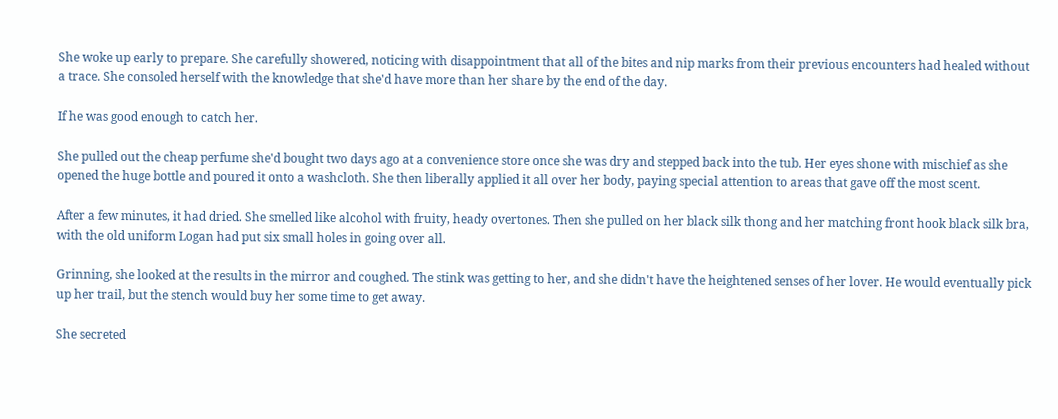She woke up early to prepare. She carefully showered, noticing with disappointment that all of the bites and nip marks from their previous encounters had healed without a trace. She consoled herself with the knowledge that she'd have more than her share by the end of the day.

If he was good enough to catch her.

She pulled out the cheap perfume she'd bought two days ago at a convenience store once she was dry and stepped back into the tub. Her eyes shone with mischief as she opened the huge bottle and poured it onto a washcloth. She then liberally applied it all over her body, paying special attention to areas that gave off the most scent.

After a few minutes, it had dried. She smelled like alcohol with fruity, heady overtones. Then she pulled on her black silk thong and her matching front hook black silk bra, with the old uniform Logan had put six small holes in going over all.

Grinning, she looked at the results in the mirror and coughed. The stink was getting to her, and she didn't have the heightened senses of her lover. He would eventually pick up her trail, but the stench would buy her some time to get away.

She secreted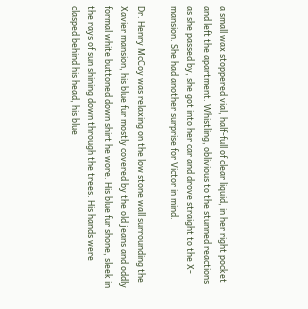a small wax stoppered vial, half-full of clear liquid, in her right pocket and left the apartment. Whistling, oblivious to the stunned reactions as she passed by, she got into her car and drove straight to the X-mansion. She had another surprise for Victor in mind.

Dr. Henry McCoy was relaxing on the low stone wall surrounding the Xavier mansion, his blue fur mostly covered by the old jeans and oddly formal white buttoned down shirt he wore. His blue fur shone, sleek in the rays of sun shining down through the trees. His hands were clasped behind his head, his blue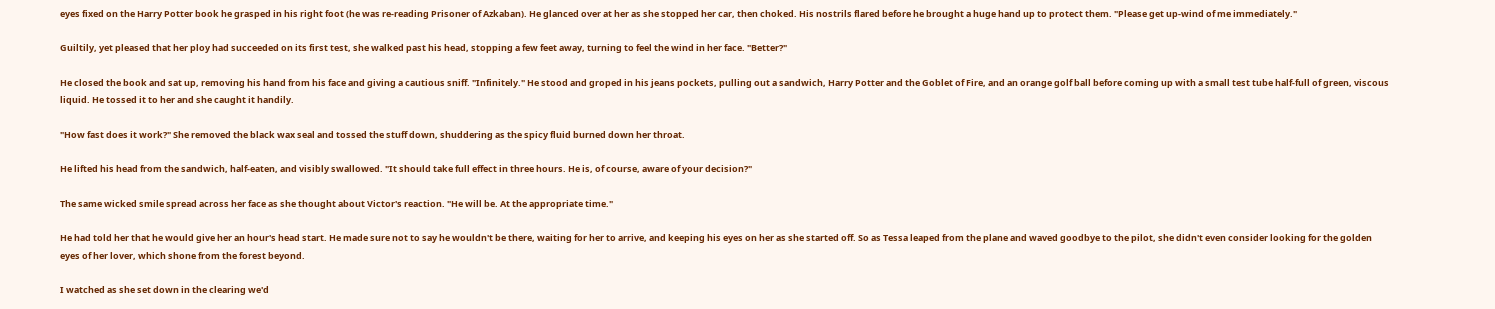eyes fixed on the Harry Potter book he grasped in his right foot (he was re-reading Prisoner of Azkaban). He glanced over at her as she stopped her car, then choked. His nostrils flared before he brought a huge hand up to protect them. "Please get up-wind of me immediately."

Guiltily, yet pleased that her ploy had succeeded on its first test, she walked past his head, stopping a few feet away, turning to feel the wind in her face. "Better?"

He closed the book and sat up, removing his hand from his face and giving a cautious sniff. "Infinitely." He stood and groped in his jeans pockets, pulling out a sandwich, Harry Potter and the Goblet of Fire, and an orange golf ball before coming up with a small test tube half-full of green, viscous liquid. He tossed it to her and she caught it handily.

"How fast does it work?" She removed the black wax seal and tossed the stuff down, shuddering as the spicy fluid burned down her throat.

He lifted his head from the sandwich, half-eaten, and visibly swallowed. "It should take full effect in three hours. He is, of course, aware of your decision?"

The same wicked smile spread across her face as she thought about Victor's reaction. "He will be. At the appropriate time."

He had told her that he would give her an hour's head start. He made sure not to say he wouldn't be there, waiting for her to arrive, and keeping his eyes on her as she started off. So as Tessa leaped from the plane and waved goodbye to the pilot, she didn't even consider looking for the golden eyes of her lover, which shone from the forest beyond.

I watched as she set down in the clearing we'd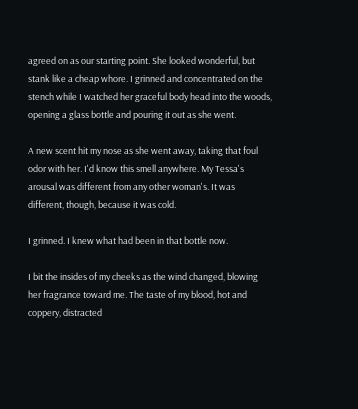agreed on as our starting point. She looked wonderful, but stank like a cheap whore. I grinned and concentrated on the stench while I watched her graceful body head into the woods, opening a glass bottle and pouring it out as she went.

A new scent hit my nose as she went away, taking that foul odor with her. I'd know this smell anywhere. My Tessa's arousal was different from any other woman's. It was different, though, because it was cold.

I grinned. I knew what had been in that bottle now.

I bit the insides of my cheeks as the wind changed, blowing her fragrance toward me. The taste of my blood, hot and coppery, distracted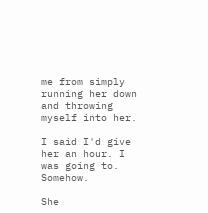me from simply running her down and throwing myself into her.

I said I'd give her an hour. I was going to. Somehow.

She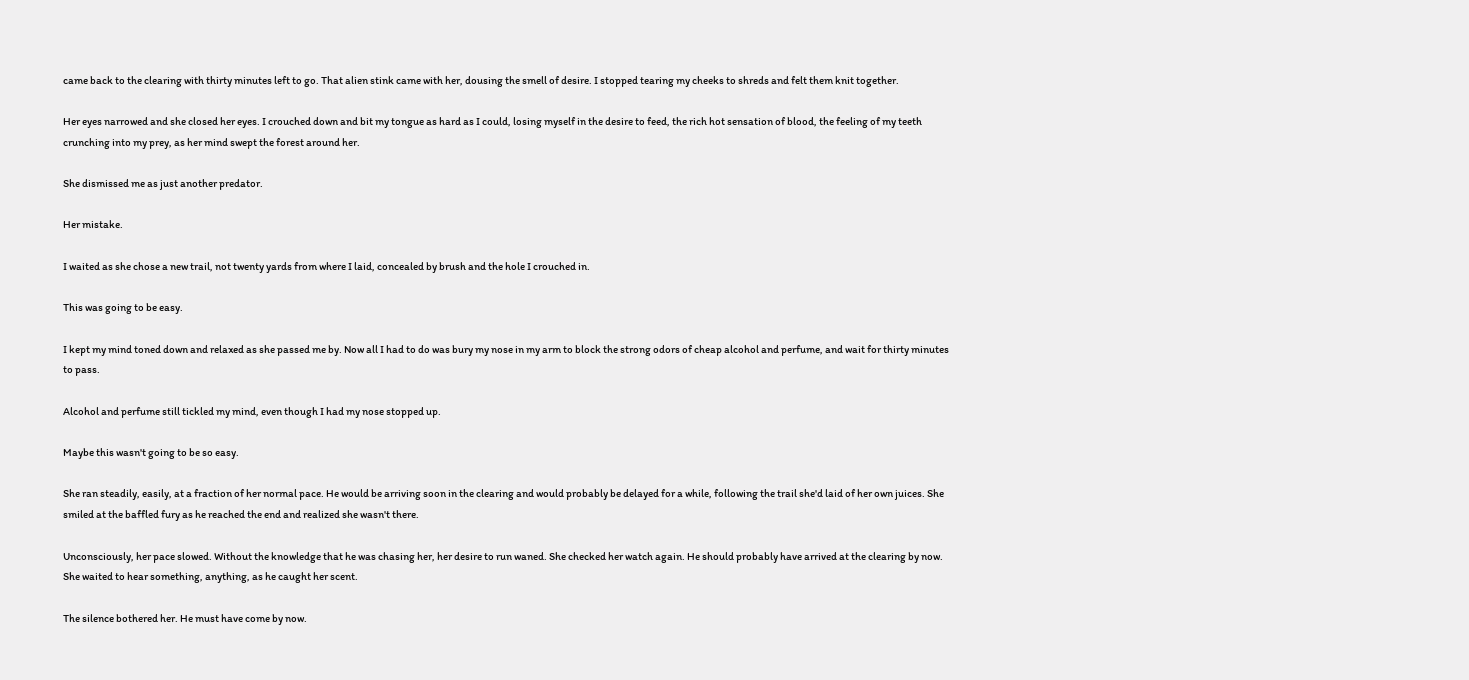came back to the clearing with thirty minutes left to go. That alien stink came with her, dousing the smell of desire. I stopped tearing my cheeks to shreds and felt them knit together.

Her eyes narrowed and she closed her eyes. I crouched down and bit my tongue as hard as I could, losing myself in the desire to feed, the rich hot sensation of blood, the feeling of my teeth crunching into my prey, as her mind swept the forest around her.

She dismissed me as just another predator.

Her mistake.

I waited as she chose a new trail, not twenty yards from where I laid, concealed by brush and the hole I crouched in.

This was going to be easy.

I kept my mind toned down and relaxed as she passed me by. Now all I had to do was bury my nose in my arm to block the strong odors of cheap alcohol and perfume, and wait for thirty minutes to pass.

Alcohol and perfume still tickled my mind, even though I had my nose stopped up.

Maybe this wasn't going to be so easy.

She ran steadily, easily, at a fraction of her normal pace. He would be arriving soon in the clearing and would probably be delayed for a while, following the trail she'd laid of her own juices. She smiled at the baffled fury as he reached the end and realized she wasn't there.

Unconsciously, her pace slowed. Without the knowledge that he was chasing her, her desire to run waned. She checked her watch again. He should probably have arrived at the clearing by now. She waited to hear something, anything, as he caught her scent.

The silence bothered her. He must have come by now.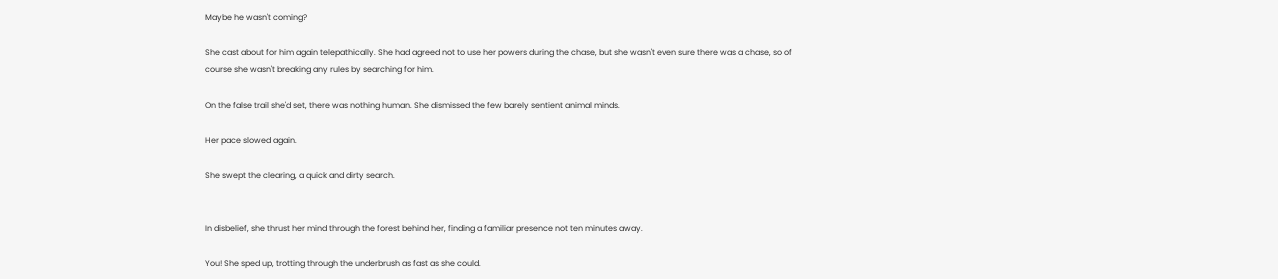Maybe he wasn't coming?

She cast about for him again telepathically. She had agreed not to use her powers during the chase, but she wasn't even sure there was a chase, so of course she wasn't breaking any rules by searching for him.

On the false trail she'd set, there was nothing human. She dismissed the few barely sentient animal minds.

Her pace slowed again.

She swept the clearing, a quick and dirty search.


In disbelief, she thrust her mind through the forest behind her, finding a familiar presence not ten minutes away.

You! She sped up, trotting through the underbrush as fast as she could.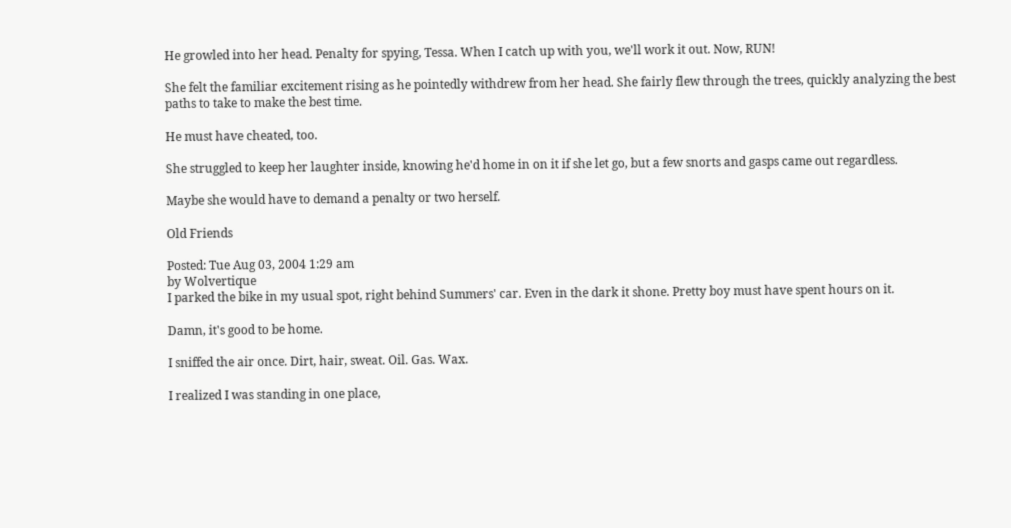He growled into her head. Penalty for spying, Tessa. When I catch up with you, we'll work it out. Now, RUN!

She felt the familiar excitement rising as he pointedly withdrew from her head. She fairly flew through the trees, quickly analyzing the best paths to take to make the best time.

He must have cheated, too.

She struggled to keep her laughter inside, knowing he'd home in on it if she let go, but a few snorts and gasps came out regardless.

Maybe she would have to demand a penalty or two herself.

Old Friends

Posted: Tue Aug 03, 2004 1:29 am
by Wolvertique
I parked the bike in my usual spot, right behind Summers' car. Even in the dark it shone. Pretty boy must have spent hours on it.

Damn, it's good to be home.

I sniffed the air once. Dirt, hair, sweat. Oil. Gas. Wax.

I realized I was standing in one place,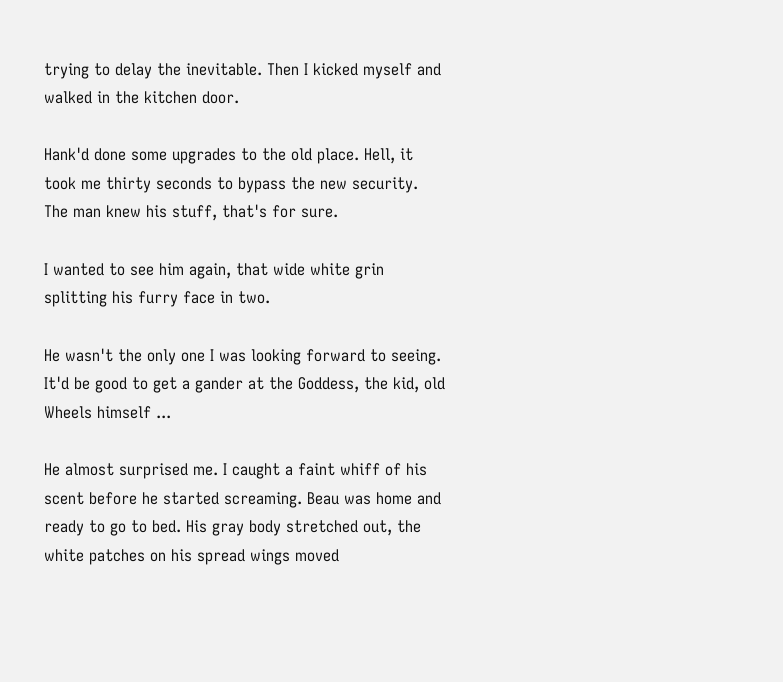trying to delay the inevitable. Then I kicked myself and walked in the kitchen door.

Hank'd done some upgrades to the old place. Hell, it took me thirty seconds to bypass the new security. The man knew his stuff, that's for sure.

I wanted to see him again, that wide white grin splitting his furry face in two.

He wasn't the only one I was looking forward to seeing. It'd be good to get a gander at the Goddess, the kid, old Wheels himself ...

He almost surprised me. I caught a faint whiff of his scent before he started screaming. Beau was home and ready to go to bed. His gray body stretched out, the white patches on his spread wings moved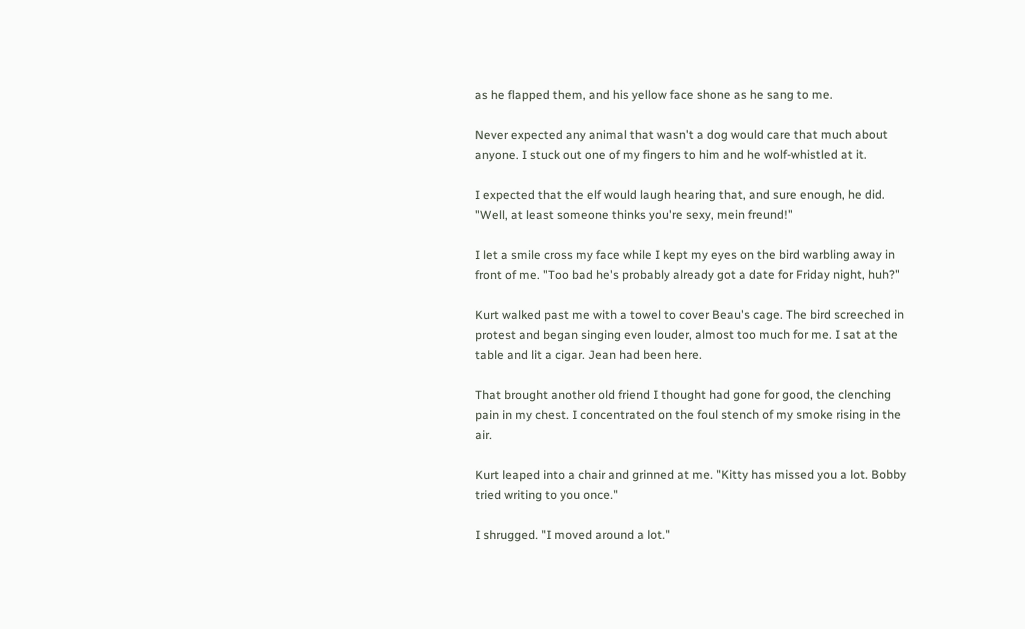as he flapped them, and his yellow face shone as he sang to me.

Never expected any animal that wasn't a dog would care that much about anyone. I stuck out one of my fingers to him and he wolf-whistled at it.

I expected that the elf would laugh hearing that, and sure enough, he did. "Well, at least someone thinks you're sexy, mein freund!"

I let a smile cross my face while I kept my eyes on the bird warbling away in front of me. "Too bad he's probably already got a date for Friday night, huh?"

Kurt walked past me with a towel to cover Beau's cage. The bird screeched in protest and began singing even louder, almost too much for me. I sat at the table and lit a cigar. Jean had been here.

That brought another old friend I thought had gone for good, the clenching pain in my chest. I concentrated on the foul stench of my smoke rising in the air.

Kurt leaped into a chair and grinned at me. "Kitty has missed you a lot. Bobby tried writing to you once."

I shrugged. "I moved around a lot."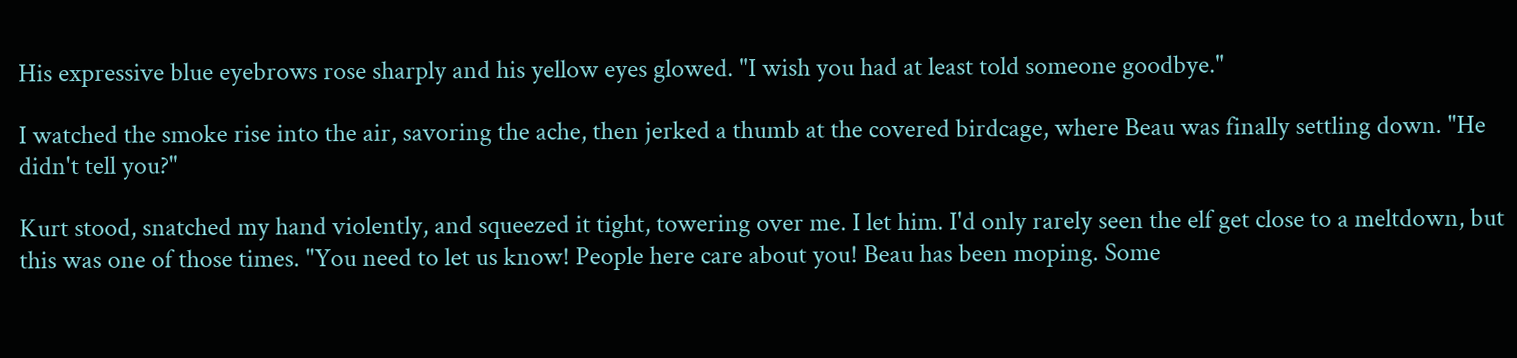His expressive blue eyebrows rose sharply and his yellow eyes glowed. "I wish you had at least told someone goodbye."

I watched the smoke rise into the air, savoring the ache, then jerked a thumb at the covered birdcage, where Beau was finally settling down. "He didn't tell you?"

Kurt stood, snatched my hand violently, and squeezed it tight, towering over me. I let him. I'd only rarely seen the elf get close to a meltdown, but this was one of those times. "You need to let us know! People here care about you! Beau has been moping. Some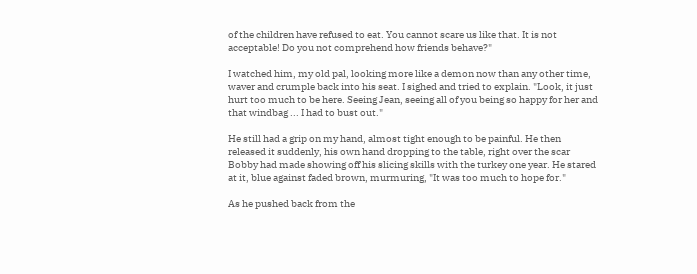of the children have refused to eat. You cannot scare us like that. It is not acceptable! Do you not comprehend how friends behave?"

I watched him, my old pal, looking more like a demon now than any other time, waver and crumple back into his seat. I sighed and tried to explain. "Look, it just hurt too much to be here. Seeing Jean, seeing all of you being so happy for her and that windbag ... I had to bust out."

He still had a grip on my hand, almost tight enough to be painful. He then released it suddenly, his own hand dropping to the table, right over the scar Bobby had made showing off his slicing skills with the turkey one year. He stared at it, blue against faded brown, murmuring, "It was too much to hope for."

As he pushed back from the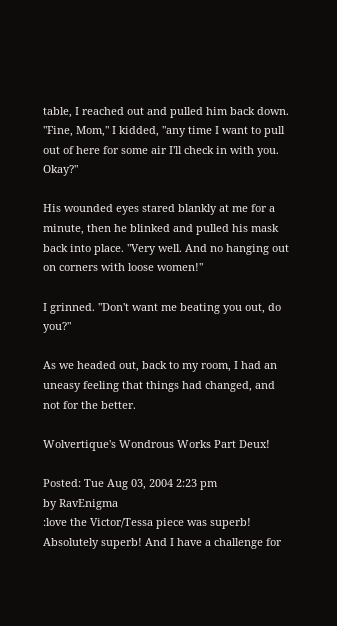table, I reached out and pulled him back down. "Fine, Mom," I kidded, "any time I want to pull out of here for some air I'll check in with you. Okay?"

His wounded eyes stared blankly at me for a minute, then he blinked and pulled his mask back into place. "Very well. And no hanging out on corners with loose women!"

I grinned. "Don't want me beating you out, do you?"

As we headed out, back to my room, I had an uneasy feeling that things had changed, and not for the better.

Wolvertique's Wondrous Works Part Deux!

Posted: Tue Aug 03, 2004 2:23 pm
by RavEnigma
:love the Victor/Tessa piece was superb! Absolutely superb! And I have a challenge for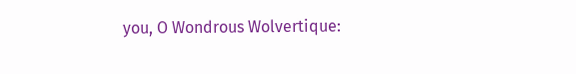you, O Wondrous Wolvertique: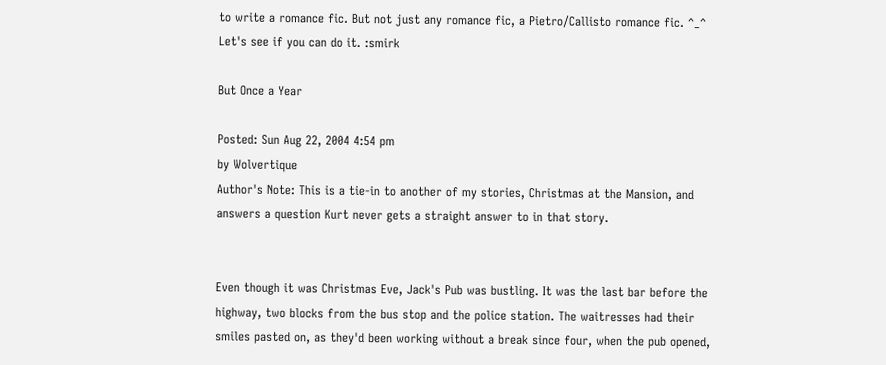to write a romance fic. But not just any romance fic, a Pietro/Callisto romance fic. ^_^ Let's see if you can do it. :smirk

But Once a Year

Posted: Sun Aug 22, 2004 4:54 pm
by Wolvertique
Author's Note: This is a tie-in to another of my stories, Christmas at the Mansion, and answers a question Kurt never gets a straight answer to in that story.


Even though it was Christmas Eve, Jack's Pub was bustling. It was the last bar before the highway, two blocks from the bus stop and the police station. The waitresses had their smiles pasted on, as they'd been working without a break since four, when the pub opened,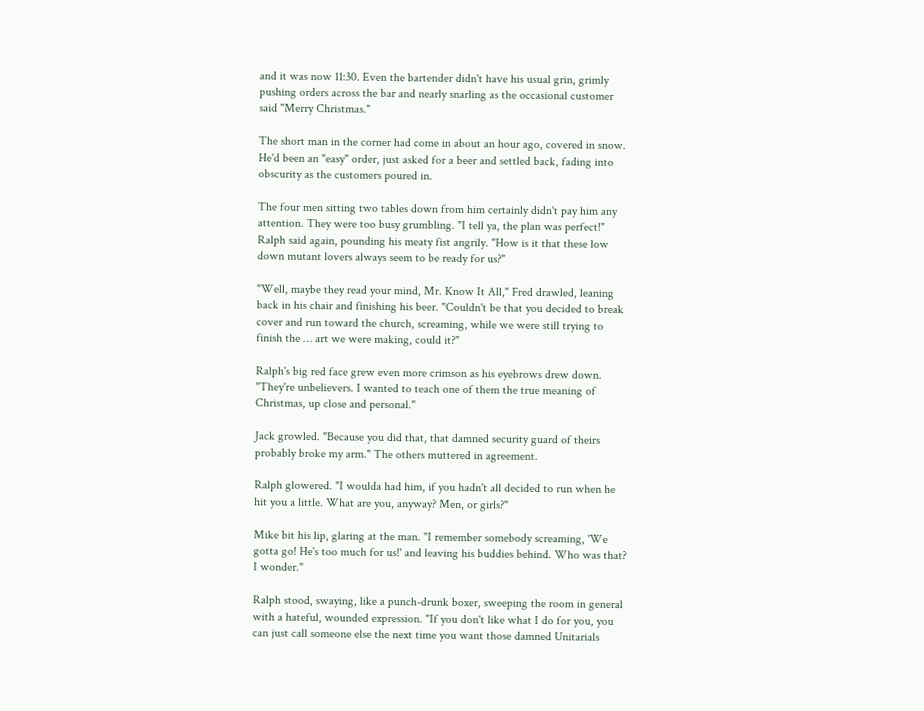and it was now 11:30. Even the bartender didn't have his usual grin, grimly pushing orders across the bar and nearly snarling as the occasional customer said "Merry Christmas."

The short man in the corner had come in about an hour ago, covered in snow. He'd been an "easy" order, just asked for a beer and settled back, fading into obscurity as the customers poured in.

The four men sitting two tables down from him certainly didn't pay him any attention. They were too busy grumbling. "I tell ya, the plan was perfect!" Ralph said again, pounding his meaty fist angrily. "How is it that these low down mutant lovers always seem to be ready for us?"

"Well, maybe they read your mind, Mr. Know It All," Fred drawled, leaning back in his chair and finishing his beer. "Couldn't be that you decided to break cover and run toward the church, screaming, while we were still trying to finish the … art we were making, could it?"

Ralph's big red face grew even more crimson as his eyebrows drew down. "They're unbelievers. I wanted to teach one of them the true meaning of Christmas, up close and personal."

Jack growled. "Because you did that, that damned security guard of theirs probably broke my arm." The others muttered in agreement.

Ralph glowered. "I woulda had him, if you hadn't all decided to run when he hit you a little. What are you, anyway? Men, or girls?"

Mike bit his lip, glaring at the man. "I remember somebody screaming, 'We gotta go! He's too much for us!' and leaving his buddies behind. Who was that? I wonder."

Ralph stood, swaying, like a punch-drunk boxer, sweeping the room in general with a hateful, wounded expression. "If you don't like what I do for you, you can just call someone else the next time you want those damned Unitarials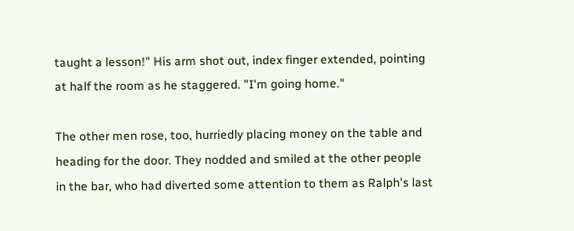taught a lesson!" His arm shot out, index finger extended, pointing at half the room as he staggered. "I'm going home."

The other men rose, too, hurriedly placing money on the table and heading for the door. They nodded and smiled at the other people in the bar, who had diverted some attention to them as Ralph's last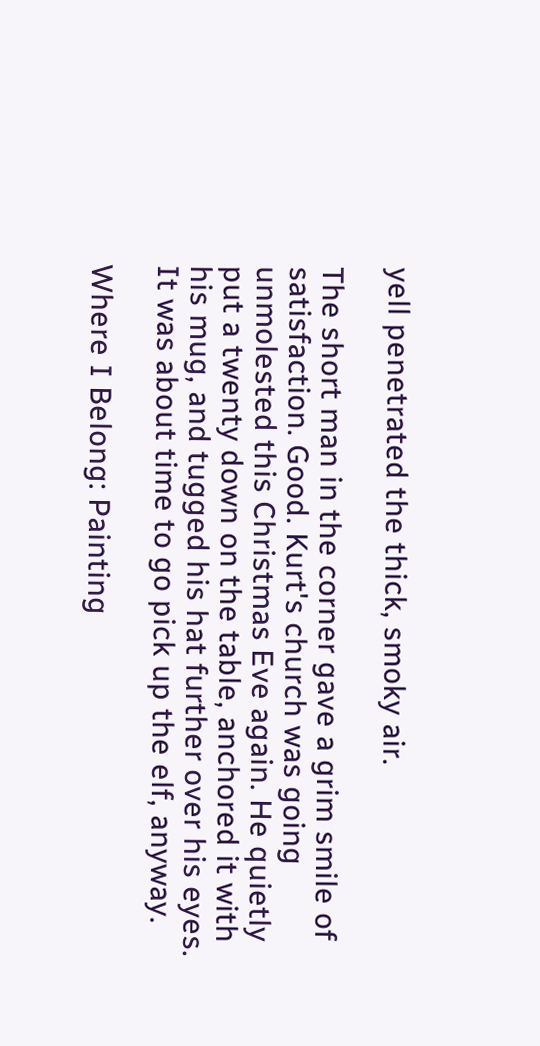yell penetrated the thick, smoky air.

The short man in the corner gave a grim smile of satisfaction. Good. Kurt's church was going unmolested this Christmas Eve again. He quietly put a twenty down on the table, anchored it with his mug, and tugged his hat further over his eyes. It was about time to go pick up the elf, anyway.

Where I Belong: Painting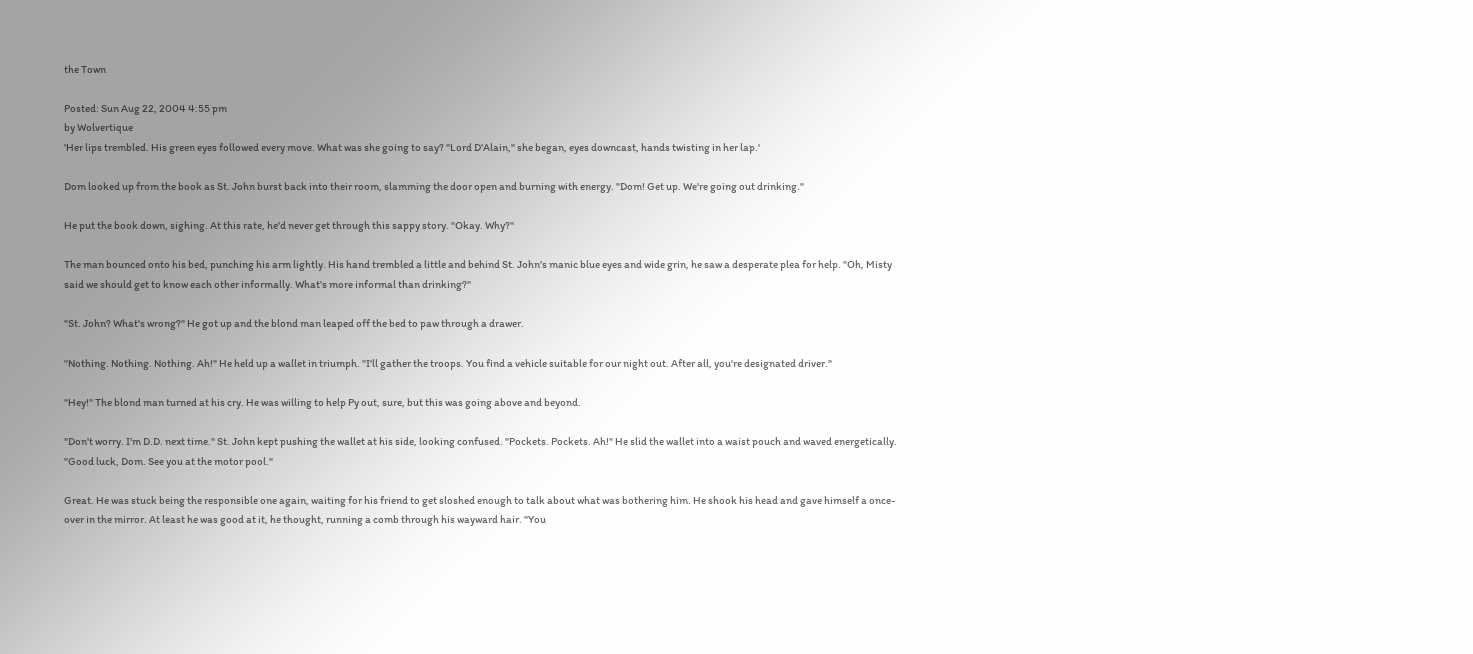the Town

Posted: Sun Aug 22, 2004 4:55 pm
by Wolvertique
'Her lips trembled. His green eyes followed every move. What was she going to say? "Lord D'Alain," she began, eyes downcast, hands twisting in her lap.'

Dom looked up from the book as St. John burst back into their room, slamming the door open and burning with energy. "Dom! Get up. We're going out drinking."

He put the book down, sighing. At this rate, he'd never get through this sappy story. "Okay. Why?"

The man bounced onto his bed, punching his arm lightly. His hand trembled a little and behind St. John's manic blue eyes and wide grin, he saw a desperate plea for help. "Oh, Misty said we should get to know each other informally. What's more informal than drinking?"

"St. John? What's wrong?" He got up and the blond man leaped off the bed to paw through a drawer.

"Nothing. Nothing. Nothing. Ah!" He held up a wallet in triumph. "I'll gather the troops. You find a vehicle suitable for our night out. After all, you're designated driver."

"Hey!" The blond man turned at his cry. He was willing to help Py out, sure, but this was going above and beyond.

"Don't worry. I'm D.D. next time." St. John kept pushing the wallet at his side, looking confused. "Pockets. Pockets. Ah!" He slid the wallet into a waist pouch and waved energetically. "Good luck, Dom. See you at the motor pool."

Great. He was stuck being the responsible one again, waiting for his friend to get sloshed enough to talk about what was bothering him. He shook his head and gave himself a once-over in the mirror. At least he was good at it, he thought, running a comb through his wayward hair. "You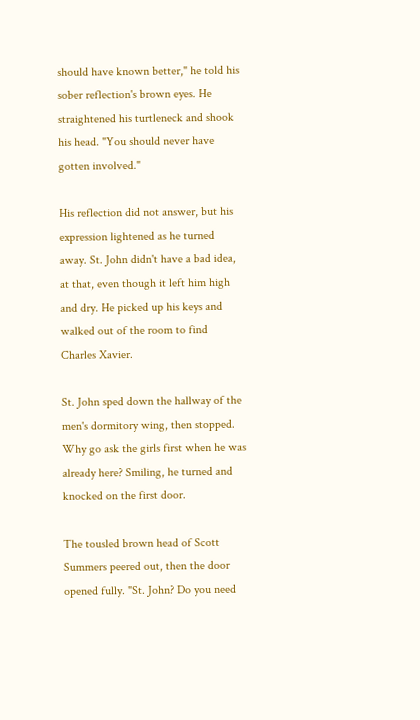should have known better," he told his sober reflection's brown eyes. He straightened his turtleneck and shook his head. "You should never have gotten involved."

His reflection did not answer, but his expression lightened as he turned away. St. John didn't have a bad idea, at that, even though it left him high and dry. He picked up his keys and walked out of the room to find Charles Xavier.

St. John sped down the hallway of the men's dormitory wing, then stopped. Why go ask the girls first when he was already here? Smiling, he turned and knocked on the first door.

The tousled brown head of Scott Summers peered out, then the door opened fully. "St. John? Do you need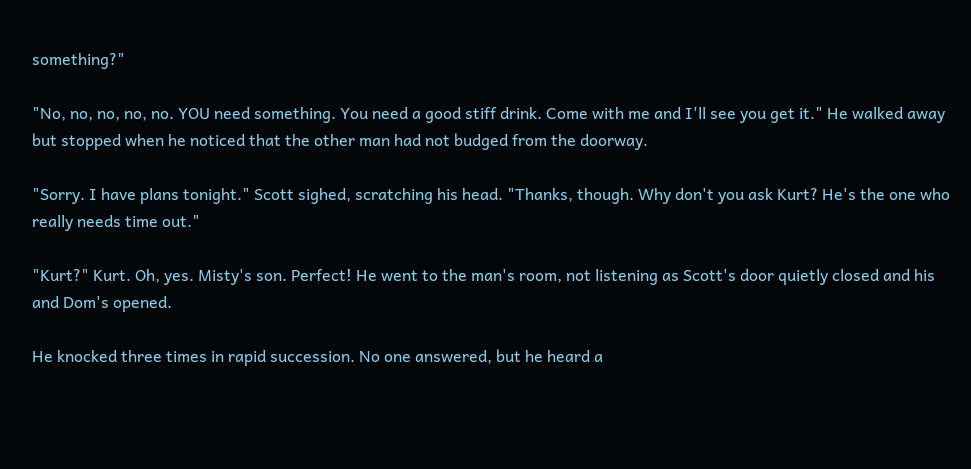something?"

"No, no, no, no, no. YOU need something. You need a good stiff drink. Come with me and I'll see you get it." He walked away but stopped when he noticed that the other man had not budged from the doorway.

"Sorry. I have plans tonight." Scott sighed, scratching his head. "Thanks, though. Why don't you ask Kurt? He's the one who really needs time out."

"Kurt?" Kurt. Oh, yes. Misty's son. Perfect! He went to the man's room, not listening as Scott's door quietly closed and his and Dom's opened.

He knocked three times in rapid succession. No one answered, but he heard a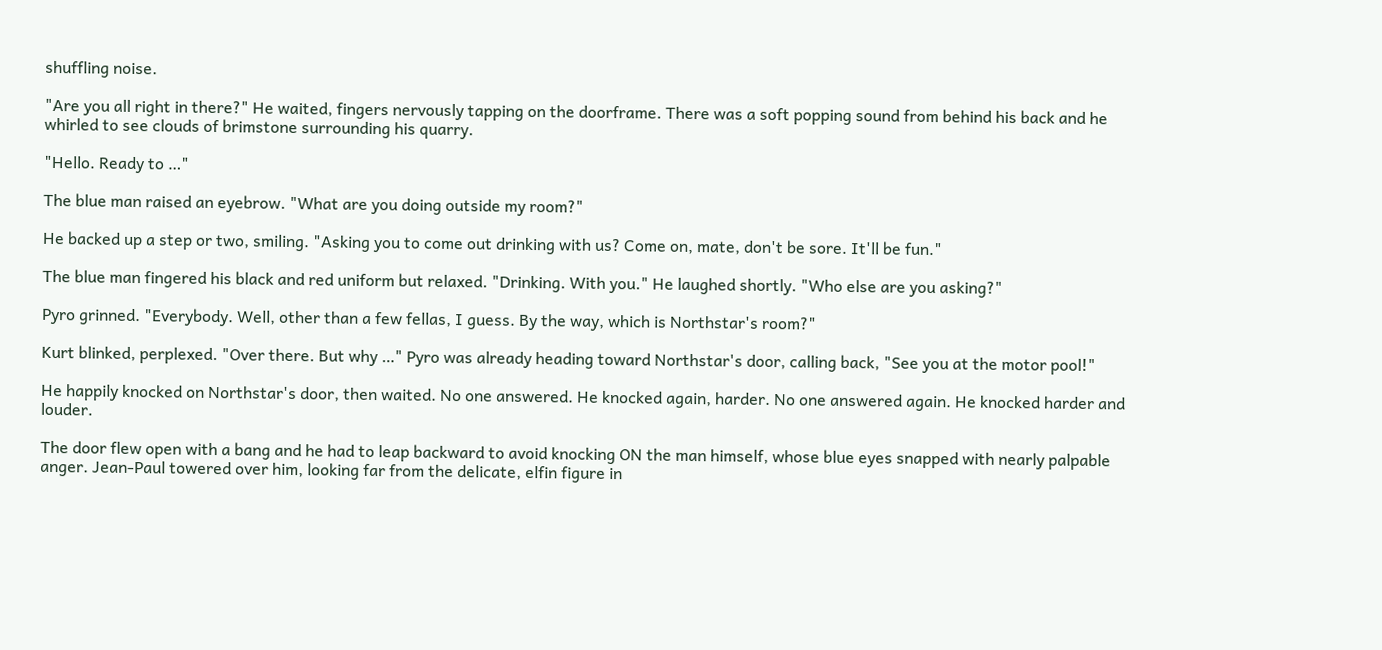shuffling noise.

"Are you all right in there?" He waited, fingers nervously tapping on the doorframe. There was a soft popping sound from behind his back and he whirled to see clouds of brimstone surrounding his quarry.

"Hello. Ready to …"

The blue man raised an eyebrow. "What are you doing outside my room?"

He backed up a step or two, smiling. "Asking you to come out drinking with us? Come on, mate, don't be sore. It'll be fun."

The blue man fingered his black and red uniform but relaxed. "Drinking. With you." He laughed shortly. "Who else are you asking?"

Pyro grinned. "Everybody. Well, other than a few fellas, I guess. By the way, which is Northstar's room?"

Kurt blinked, perplexed. "Over there. But why …" Pyro was already heading toward Northstar's door, calling back, "See you at the motor pool!"

He happily knocked on Northstar's door, then waited. No one answered. He knocked again, harder. No one answered again. He knocked harder and louder.

The door flew open with a bang and he had to leap backward to avoid knocking ON the man himself, whose blue eyes snapped with nearly palpable anger. Jean-Paul towered over him, looking far from the delicate, elfin figure in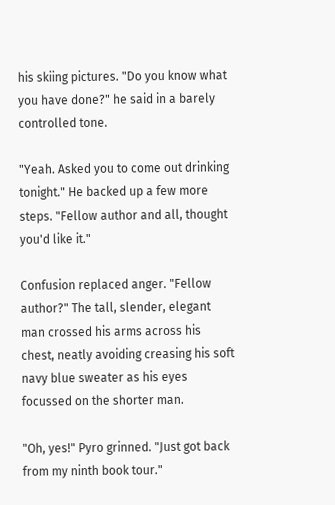his skiing pictures. "Do you know what you have done?" he said in a barely controlled tone.

"Yeah. Asked you to come out drinking tonight." He backed up a few more steps. "Fellow author and all, thought you'd like it."

Confusion replaced anger. "Fellow author?" The tall, slender, elegant man crossed his arms across his chest, neatly avoiding creasing his soft navy blue sweater as his eyes focussed on the shorter man.

"Oh, yes!" Pyro grinned. "Just got back from my ninth book tour."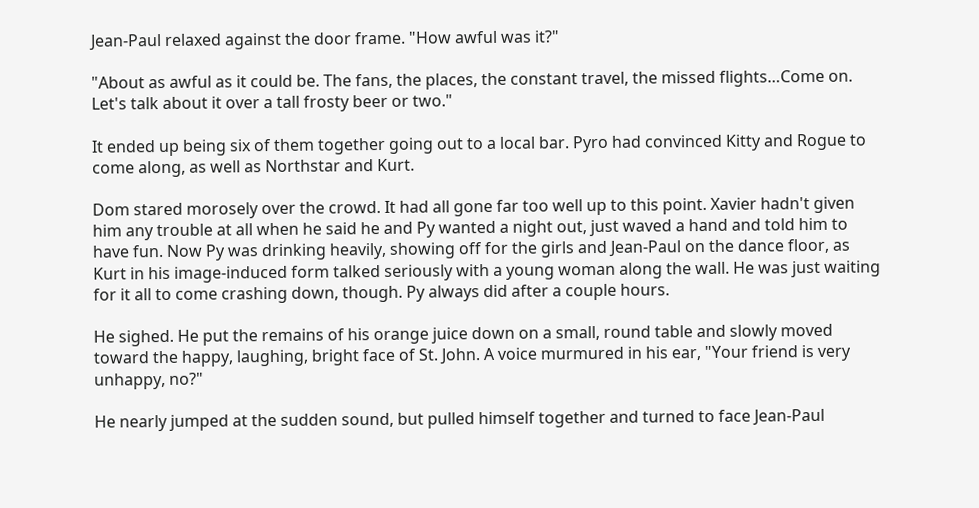Jean-Paul relaxed against the door frame. "How awful was it?"

"About as awful as it could be. The fans, the places, the constant travel, the missed flights…Come on. Let's talk about it over a tall frosty beer or two."

It ended up being six of them together going out to a local bar. Pyro had convinced Kitty and Rogue to come along, as well as Northstar and Kurt.

Dom stared morosely over the crowd. It had all gone far too well up to this point. Xavier hadn't given him any trouble at all when he said he and Py wanted a night out, just waved a hand and told him to have fun. Now Py was drinking heavily, showing off for the girls and Jean-Paul on the dance floor, as Kurt in his image-induced form talked seriously with a young woman along the wall. He was just waiting for it all to come crashing down, though. Py always did after a couple hours.

He sighed. He put the remains of his orange juice down on a small, round table and slowly moved toward the happy, laughing, bright face of St. John. A voice murmured in his ear, "Your friend is very unhappy, no?"

He nearly jumped at the sudden sound, but pulled himself together and turned to face Jean-Paul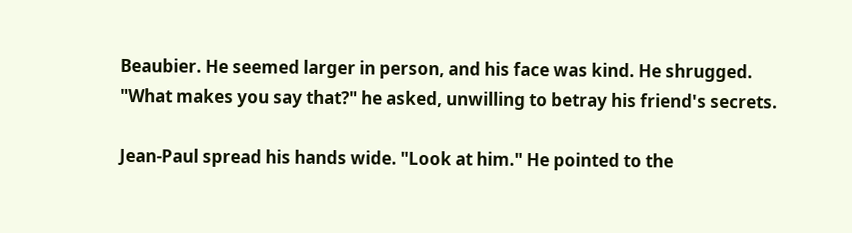Beaubier. He seemed larger in person, and his face was kind. He shrugged. "What makes you say that?" he asked, unwilling to betray his friend's secrets.

Jean-Paul spread his hands wide. "Look at him." He pointed to the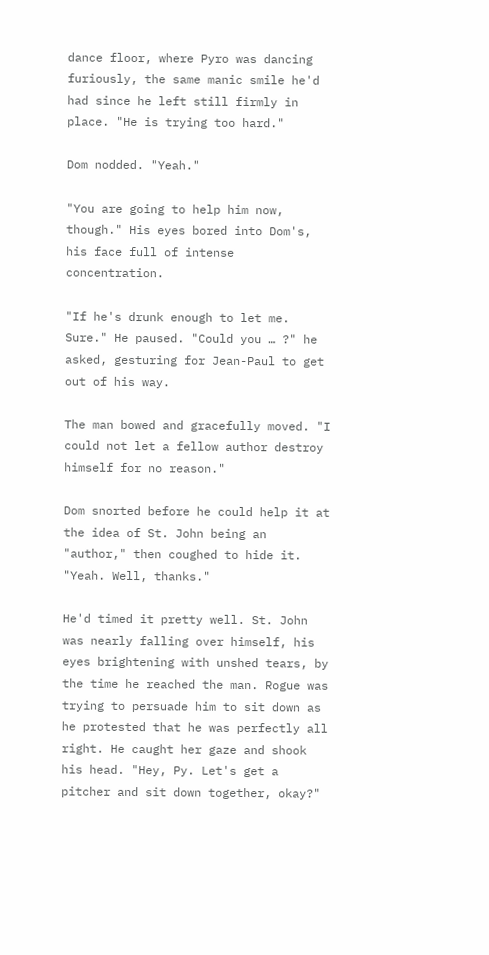dance floor, where Pyro was dancing furiously, the same manic smile he'd had since he left still firmly in place. "He is trying too hard."

Dom nodded. "Yeah."

"You are going to help him now, though." His eyes bored into Dom's, his face full of intense concentration.

"If he's drunk enough to let me. Sure." He paused. "Could you … ?" he asked, gesturing for Jean-Paul to get out of his way.

The man bowed and gracefully moved. "I could not let a fellow author destroy himself for no reason."

Dom snorted before he could help it at the idea of St. John being an "author," then coughed to hide it. "Yeah. Well, thanks."

He'd timed it pretty well. St. John was nearly falling over himself, his eyes brightening with unshed tears, by the time he reached the man. Rogue was trying to persuade him to sit down as he protested that he was perfectly all right. He caught her gaze and shook his head. "Hey, Py. Let's get a pitcher and sit down together, okay?"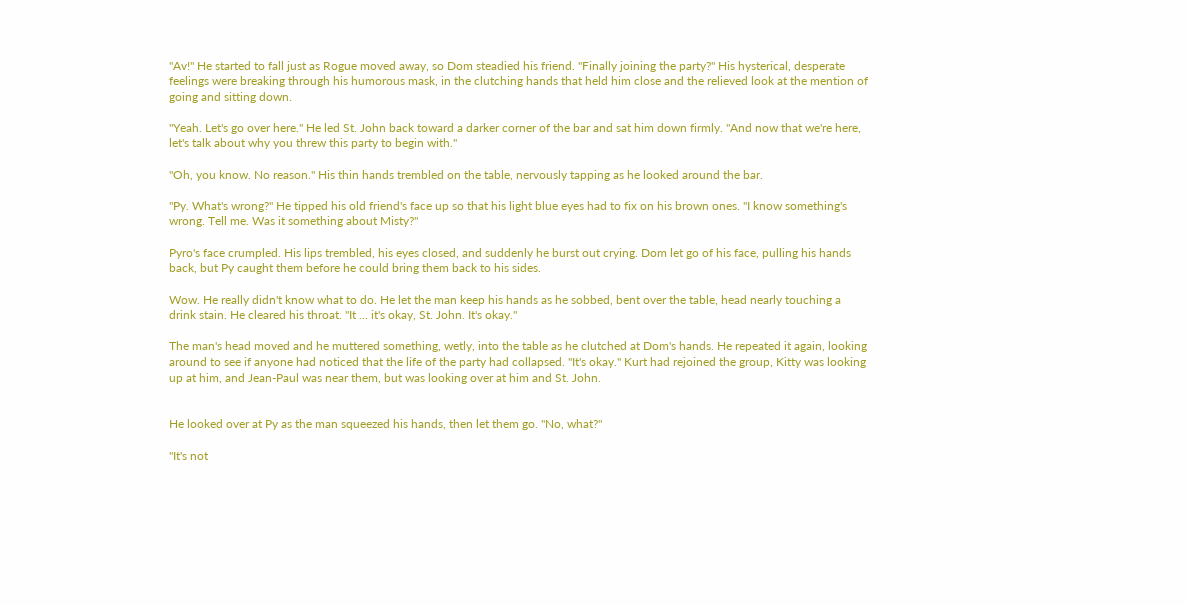"Av!" He started to fall just as Rogue moved away, so Dom steadied his friend. "Finally joining the party?" His hysterical, desperate feelings were breaking through his humorous mask, in the clutching hands that held him close and the relieved look at the mention of going and sitting down.

"Yeah. Let's go over here." He led St. John back toward a darker corner of the bar and sat him down firmly. "And now that we're here, let's talk about why you threw this party to begin with."

"Oh, you know. No reason." His thin hands trembled on the table, nervously tapping as he looked around the bar.

"Py. What's wrong?" He tipped his old friend's face up so that his light blue eyes had to fix on his brown ones. "I know something's wrong. Tell me. Was it something about Misty?"

Pyro's face crumpled. His lips trembled, his eyes closed, and suddenly he burst out crying. Dom let go of his face, pulling his hands back, but Py caught them before he could bring them back to his sides.

Wow. He really didn't know what to do. He let the man keep his hands as he sobbed, bent over the table, head nearly touching a drink stain. He cleared his throat. "It … it's okay, St. John. It's okay."

The man's head moved and he muttered something, wetly, into the table as he clutched at Dom's hands. He repeated it again, looking around to see if anyone had noticed that the life of the party had collapsed. "It's okay." Kurt had rejoined the group, Kitty was looking up at him, and Jean-Paul was near them, but was looking over at him and St. John.


He looked over at Py as the man squeezed his hands, then let them go. "No, what?"

"It's not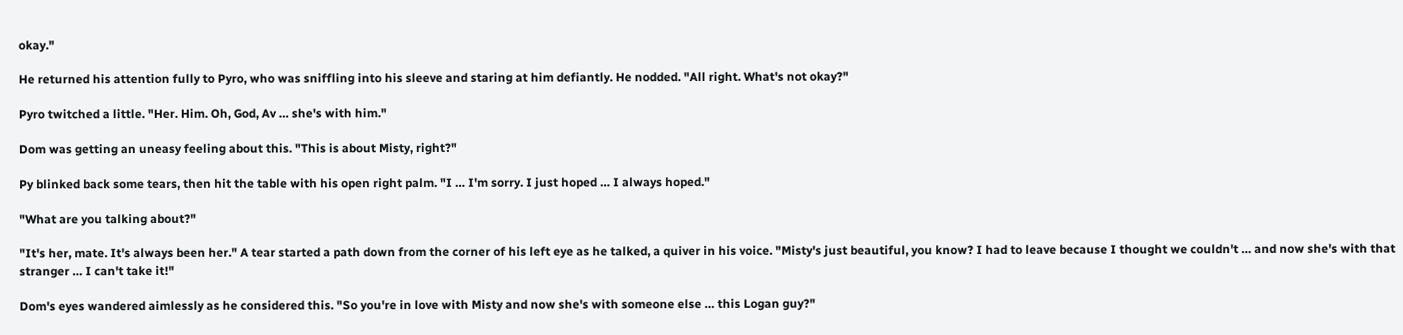okay."

He returned his attention fully to Pyro, who was sniffling into his sleeve and staring at him defiantly. He nodded. "All right. What's not okay?"

Pyro twitched a little. "Her. Him. Oh, God, Av … she's with him."

Dom was getting an uneasy feeling about this. "This is about Misty, right?"

Py blinked back some tears, then hit the table with his open right palm. "I … I'm sorry. I just hoped … I always hoped."

"What are you talking about?"

"It's her, mate. It's always been her." A tear started a path down from the corner of his left eye as he talked, a quiver in his voice. "Misty's just beautiful, you know? I had to leave because I thought we couldn't … and now she's with that stranger … I can't take it!"

Dom's eyes wandered aimlessly as he considered this. "So you're in love with Misty and now she's with someone else … this Logan guy?"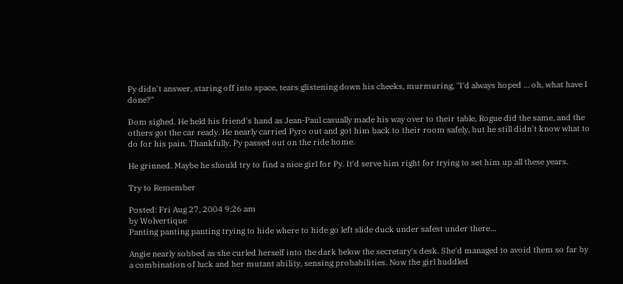Py didn't answer, staring off into space, tears glistening down his cheeks, murmuring, "I'd always hoped … oh, what have I done?"

Dom sighed. He held his friend's hand as Jean-Paul casually made his way over to their table, Rogue did the same, and the others got the car ready. He nearly carried Pyro out and got him back to their room safely, but he still didn't know what to do for his pain. Thankfully, Py passed out on the ride home.

He grinned. Maybe he should try to find a nice girl for Py. It'd serve him right for trying to set him up all these years.

Try to Remember

Posted: Fri Aug 27, 2004 9:26 am
by Wolvertique
Panting panting panting trying to hide where to hide go left slide duck under safest under there…

Angie nearly sobbed as she curled herself into the dark below the secretary's desk. She'd managed to avoid them so far by a combination of luck and her mutant ability, sensing probabilities. Now the girl huddled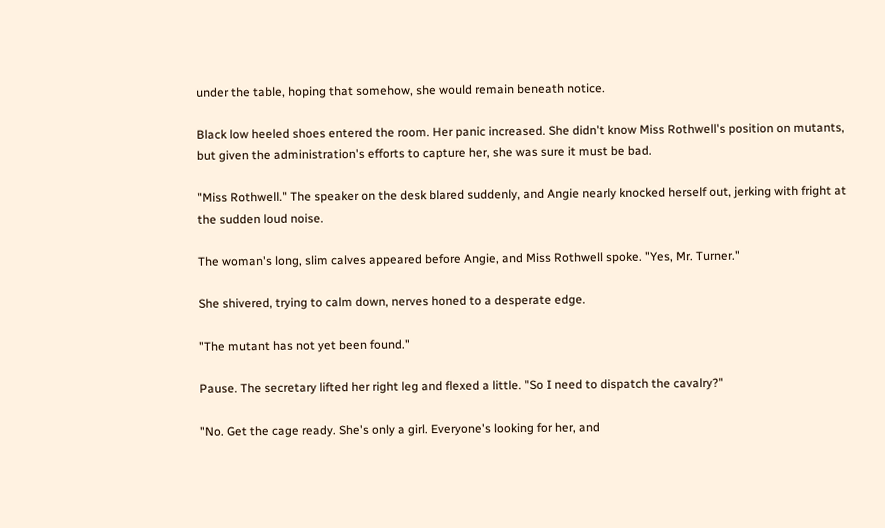under the table, hoping that somehow, she would remain beneath notice.

Black low heeled shoes entered the room. Her panic increased. She didn't know Miss Rothwell's position on mutants, but given the administration's efforts to capture her, she was sure it must be bad.

"Miss Rothwell." The speaker on the desk blared suddenly, and Angie nearly knocked herself out, jerking with fright at the sudden loud noise.

The woman's long, slim calves appeared before Angie, and Miss Rothwell spoke. "Yes, Mr. Turner."

She shivered, trying to calm down, nerves honed to a desperate edge.

"The mutant has not yet been found."

Pause. The secretary lifted her right leg and flexed a little. "So I need to dispatch the cavalry?"

"No. Get the cage ready. She's only a girl. Everyone's looking for her, and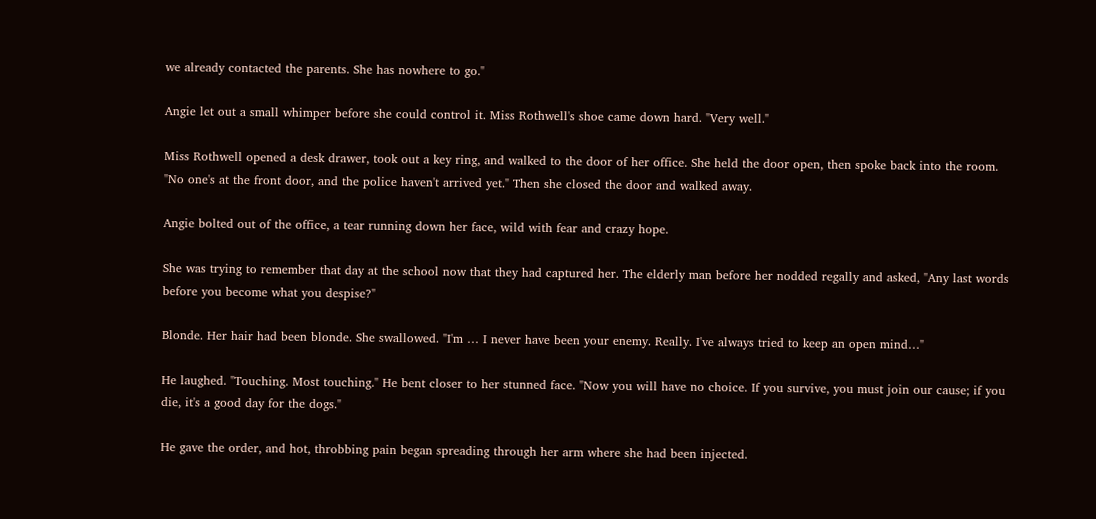we already contacted the parents. She has nowhere to go."

Angie let out a small whimper before she could control it. Miss Rothwell's shoe came down hard. "Very well."

Miss Rothwell opened a desk drawer, took out a key ring, and walked to the door of her office. She held the door open, then spoke back into the room. "No one's at the front door, and the police haven't arrived yet." Then she closed the door and walked away.

Angie bolted out of the office, a tear running down her face, wild with fear and crazy hope.

She was trying to remember that day at the school now that they had captured her. The elderly man before her nodded regally and asked, "Any last words before you become what you despise?"

Blonde. Her hair had been blonde. She swallowed. "I'm … I never have been your enemy. Really. I've always tried to keep an open mind…"

He laughed. "Touching. Most touching." He bent closer to her stunned face. "Now you will have no choice. If you survive, you must join our cause; if you die, it's a good day for the dogs."

He gave the order, and hot, throbbing pain began spreading through her arm where she had been injected.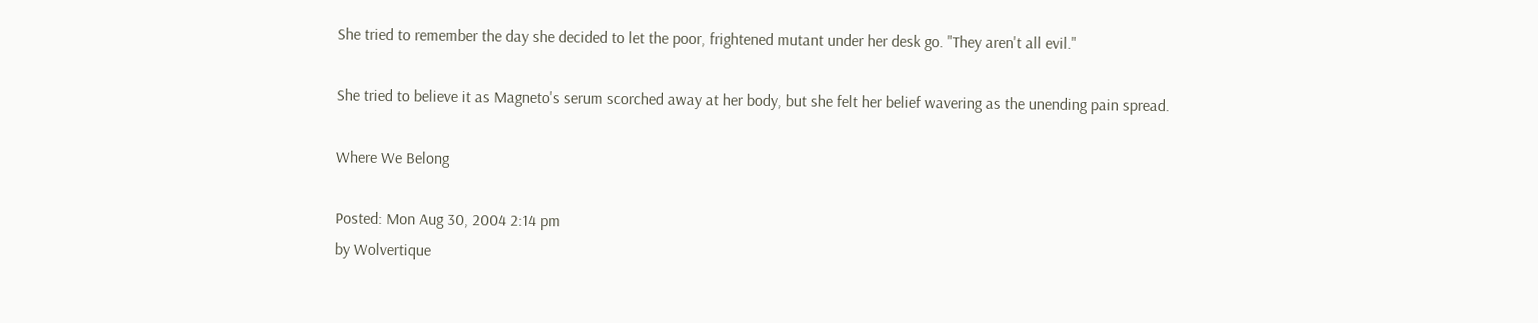She tried to remember the day she decided to let the poor, frightened mutant under her desk go. "They aren't all evil."

She tried to believe it as Magneto's serum scorched away at her body, but she felt her belief wavering as the unending pain spread.

Where We Belong

Posted: Mon Aug 30, 2004 2:14 pm
by Wolvertique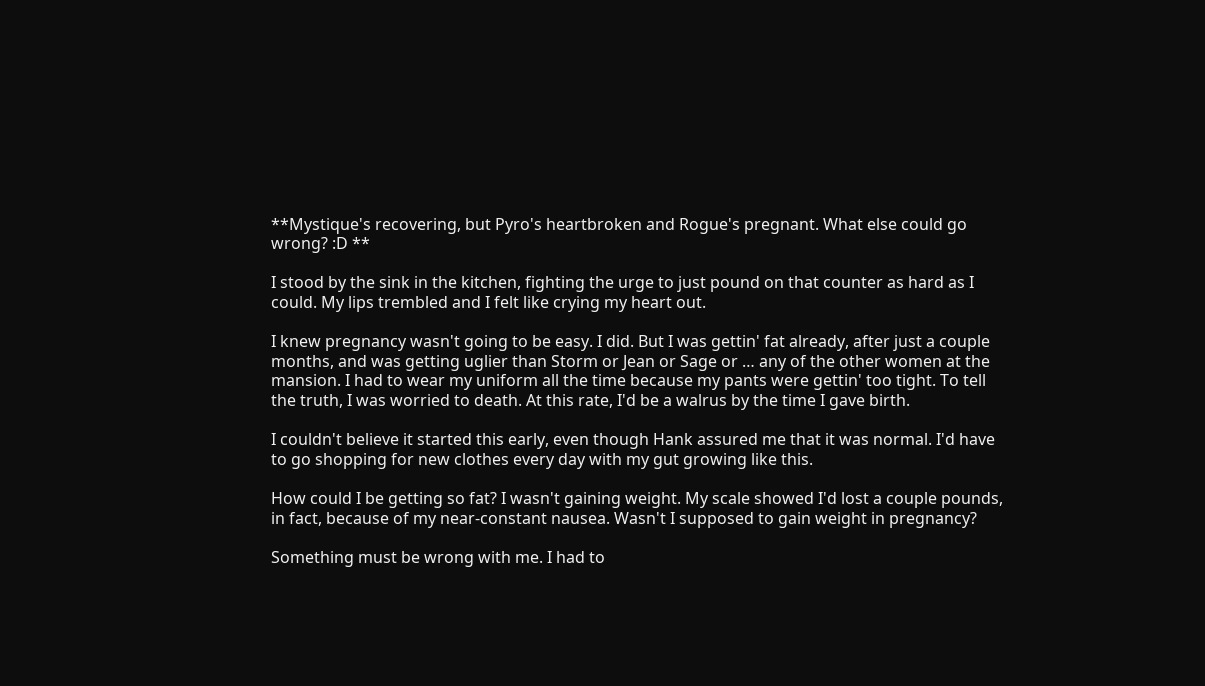**Mystique's recovering, but Pyro's heartbroken and Rogue's pregnant. What else could go wrong? :D **

I stood by the sink in the kitchen, fighting the urge to just pound on that counter as hard as I could. My lips trembled and I felt like crying my heart out.

I knew pregnancy wasn't going to be easy. I did. But I was gettin' fat already, after just a couple months, and was getting uglier than Storm or Jean or Sage or … any of the other women at the mansion. I had to wear my uniform all the time because my pants were gettin' too tight. To tell the truth, I was worried to death. At this rate, I'd be a walrus by the time I gave birth.

I couldn't believe it started this early, even though Hank assured me that it was normal. I'd have to go shopping for new clothes every day with my gut growing like this.

How could I be getting so fat? I wasn't gaining weight. My scale showed I'd lost a couple pounds, in fact, because of my near-constant nausea. Wasn't I supposed to gain weight in pregnancy?

Something must be wrong with me. I had to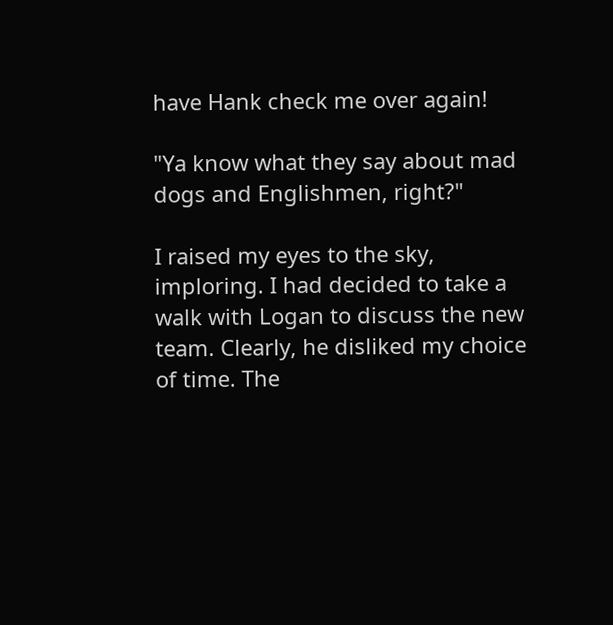have Hank check me over again!

"Ya know what they say about mad dogs and Englishmen, right?"

I raised my eyes to the sky, imploring. I had decided to take a walk with Logan to discuss the new team. Clearly, he disliked my choice of time. The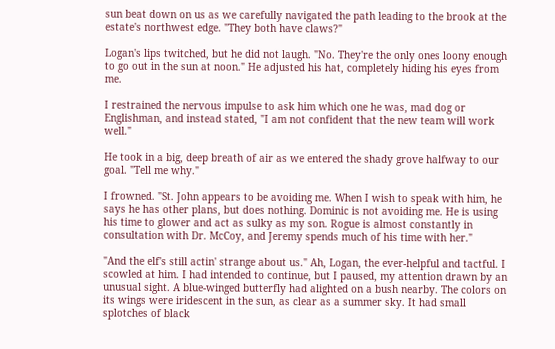sun beat down on us as we carefully navigated the path leading to the brook at the estate's northwest edge. "They both have claws?"

Logan's lips twitched, but he did not laugh. "No. They're the only ones loony enough to go out in the sun at noon." He adjusted his hat, completely hiding his eyes from me.

I restrained the nervous impulse to ask him which one he was, mad dog or Englishman, and instead stated, "I am not confident that the new team will work well."

He took in a big, deep breath of air as we entered the shady grove halfway to our goal. "Tell me why."

I frowned. "St. John appears to be avoiding me. When I wish to speak with him, he says he has other plans, but does nothing. Dominic is not avoiding me. He is using his time to glower and act as sulky as my son. Rogue is almost constantly in consultation with Dr. McCoy, and Jeremy spends much of his time with her."

"And the elf's still actin' strange about us." Ah, Logan, the ever-helpful and tactful. I scowled at him. I had intended to continue, but I paused, my attention drawn by an unusual sight. A blue-winged butterfly had alighted on a bush nearby. The colors on its wings were iridescent in the sun, as clear as a summer sky. It had small splotches of black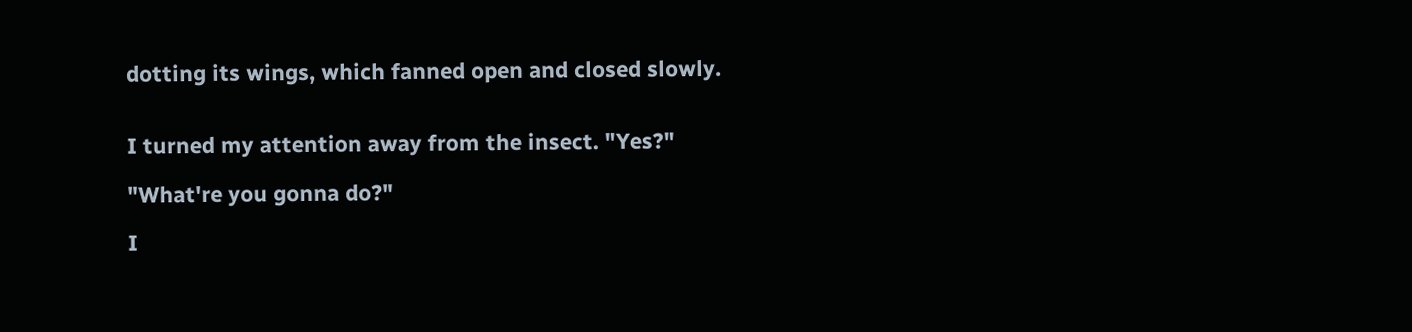dotting its wings, which fanned open and closed slowly.


I turned my attention away from the insect. "Yes?"

"What're you gonna do?"

I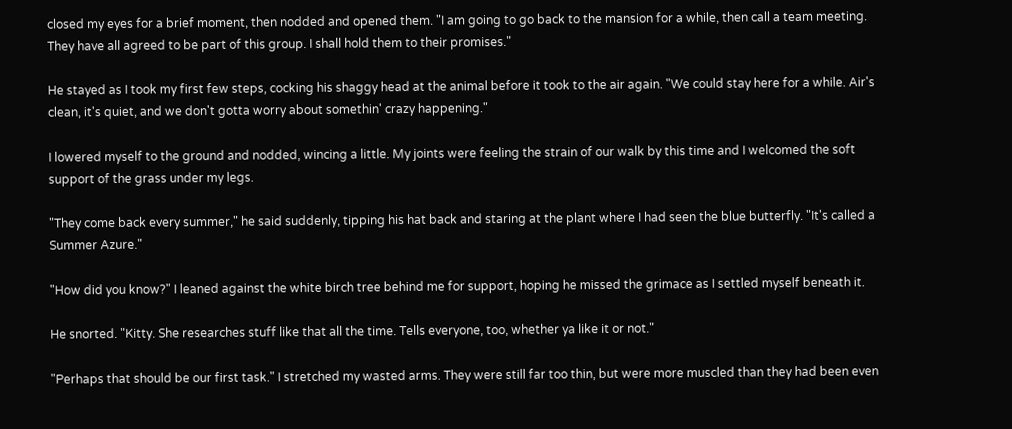closed my eyes for a brief moment, then nodded and opened them. "I am going to go back to the mansion for a while, then call a team meeting. They have all agreed to be part of this group. I shall hold them to their promises."

He stayed as I took my first few steps, cocking his shaggy head at the animal before it took to the air again. "We could stay here for a while. Air's clean, it's quiet, and we don't gotta worry about somethin' crazy happening."

I lowered myself to the ground and nodded, wincing a little. My joints were feeling the strain of our walk by this time and I welcomed the soft support of the grass under my legs.

"They come back every summer," he said suddenly, tipping his hat back and staring at the plant where I had seen the blue butterfly. "It's called a Summer Azure."

"How did you know?" I leaned against the white birch tree behind me for support, hoping he missed the grimace as I settled myself beneath it.

He snorted. "Kitty. She researches stuff like that all the time. Tells everyone, too, whether ya like it or not."

"Perhaps that should be our first task." I stretched my wasted arms. They were still far too thin, but were more muscled than they had been even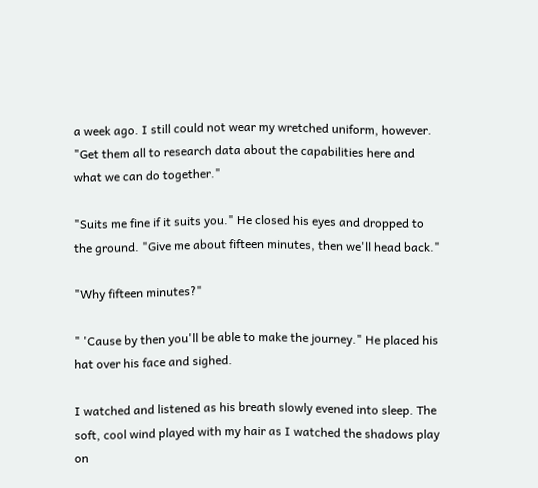a week ago. I still could not wear my wretched uniform, however. "Get them all to research data about the capabilities here and what we can do together."

"Suits me fine if it suits you." He closed his eyes and dropped to the ground. "Give me about fifteen minutes, then we'll head back."

"Why fifteen minutes?"

" 'Cause by then you'll be able to make the journey." He placed his hat over his face and sighed.

I watched and listened as his breath slowly evened into sleep. The soft, cool wind played with my hair as I watched the shadows play on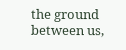the ground between us,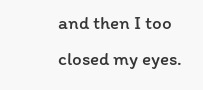and then I too closed my eyes.